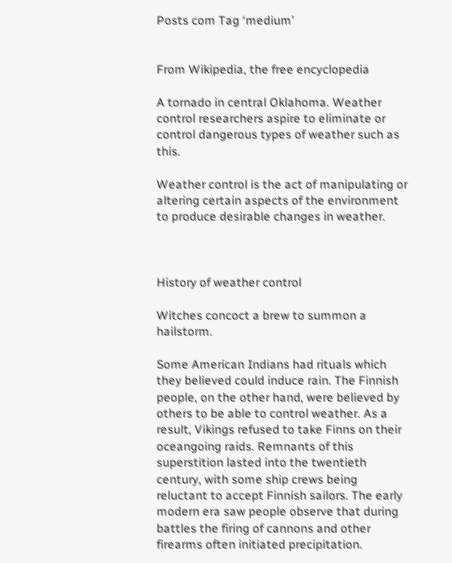Posts com Tag ‘medium’


From Wikipedia, the free encyclopedia

A tornado in central Oklahoma. Weather control researchers aspire to eliminate or control dangerous types of weather such as this.

Weather control is the act of manipulating or altering certain aspects of the environment to produce desirable changes in weather.



History of weather control

Witches concoct a brew to summon a hailstorm.

Some American Indians had rituals which they believed could induce rain. The Finnish people, on the other hand, were believed by others to be able to control weather. As a result, Vikings refused to take Finns on their oceangoing raids. Remnants of this superstition lasted into the twentieth century, with some ship crews being reluctant to accept Finnish sailors. The early modern era saw people observe that during battles the firing of cannons and other firearms often initiated precipitation.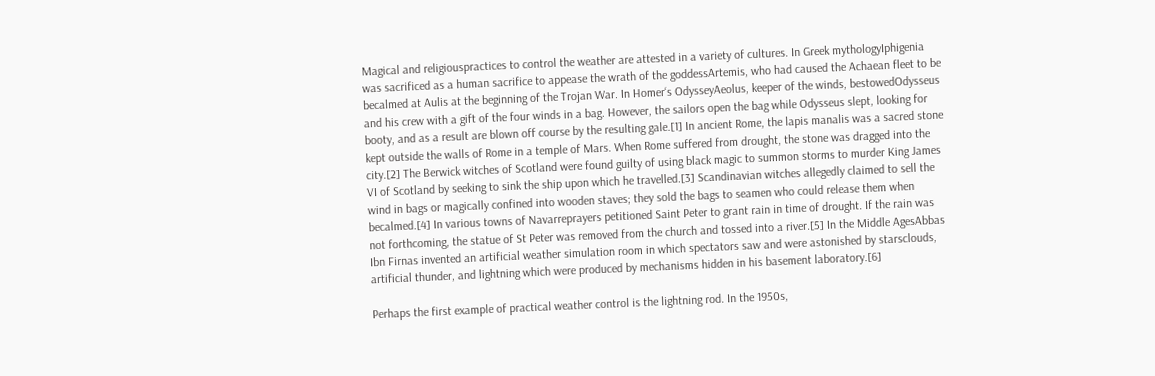Magical and religiouspractices to control the weather are attested in a variety of cultures. In Greek mythologyIphigenia was sacrificed as a human sacrifice to appease the wrath of the goddessArtemis, who had caused the Achaean fleet to be becalmed at Aulis at the beginning of the Trojan War. In Homer‘s OdysseyAeolus, keeper of the winds, bestowedOdysseus and his crew with a gift of the four winds in a bag. However, the sailors open the bag while Odysseus slept, looking for booty, and as a result are blown off course by the resulting gale.[1] In ancient Rome, the lapis manalis was a sacred stone kept outside the walls of Rome in a temple of Mars. When Rome suffered from drought, the stone was dragged into the city.[2] The Berwick witches of Scotland were found guilty of using black magic to summon storms to murder King James VI of Scotland by seeking to sink the ship upon which he travelled.[3] Scandinavian witches allegedly claimed to sell the wind in bags or magically confined into wooden staves; they sold the bags to seamen who could release them when becalmed.[4] In various towns of Navarreprayers petitioned Saint Peter to grant rain in time of drought. If the rain was not forthcoming, the statue of St Peter was removed from the church and tossed into a river.[5] In the Middle AgesAbbas Ibn Firnas invented an artificial weather simulation room in which spectators saw and were astonished by starsclouds, artificial thunder, and lightning which were produced by mechanisms hidden in his basement laboratory.[6]

Perhaps the first example of practical weather control is the lightning rod. In the 1950s,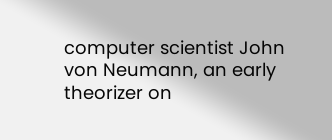computer scientist John von Neumann, an early theorizer on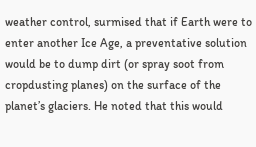weather control, surmised that if Earth were to enter another Ice Age, a preventative solution would be to dump dirt (or spray soot from cropdusting planes) on the surface of the planet’s glaciers. He noted that this would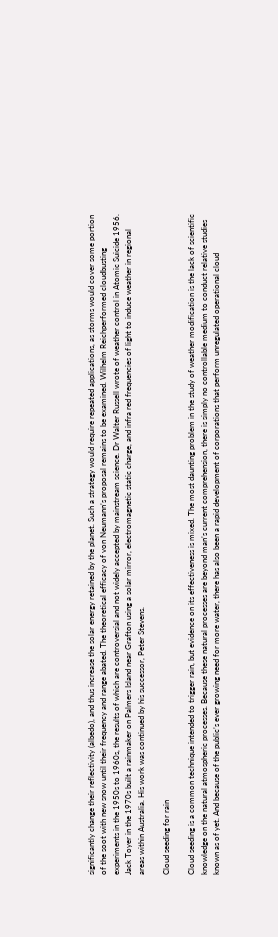significantly change their reflectivity (albedo), and thus increase the solar energy retained by the planet. Such a strategy would require repeated applications, as storms would cover some portion of the soot with new snow until their frequency and range abated. The theoretical efficacy of von Neumann’s proposal remains to be examined. Wilhelm Reichperformed cloudbusting experiments in the 1950s to 1960s, the results of which are controversial and not widely accepted by mainstream science. Dr Walter Russell wrote of weather control in Atomic Suicide 1956. Jack Toyer in the 1970s built a rainmaker on Palmers Island near Grafton using a solar mirror, electromagnetic static charge, and infra red frequencies of light to induce weather in regional areas within Australia. His work was continued by his successor, Peter Stevens.

Cloud seeding for rain

Cloud seeding is a common technique intended to trigger rain, but evidence on its effectiveness is mixed. The most daunting problem in the study of weather modification is the lack of scientific knowledge on the natural atmospheric processes. Because these natural processes are beyond man’s current comprehension, there is simply no controllable medium to conduct relative studies known as of yet. And because of the public’s ever growing need for more water, there has also been a rapid development of corporations that perform unregulated operational cloud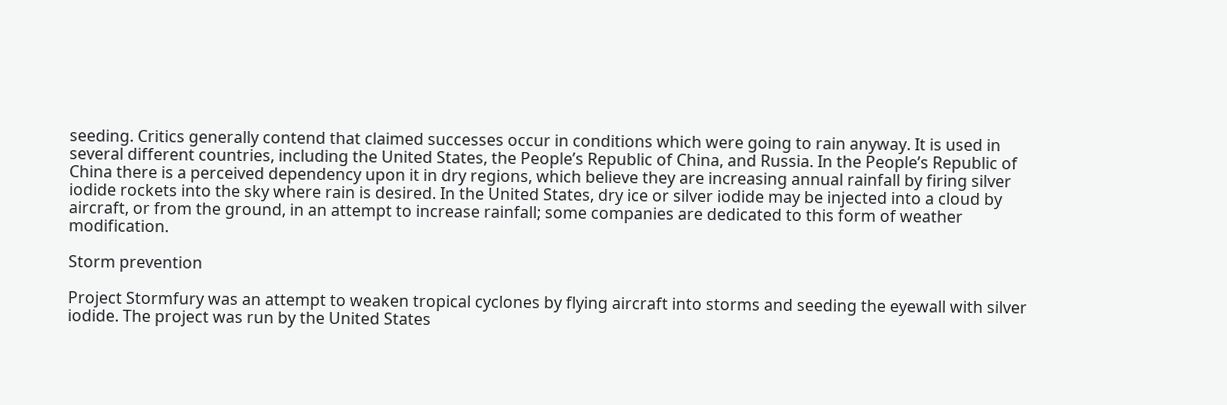seeding. Critics generally contend that claimed successes occur in conditions which were going to rain anyway. It is used in several different countries, including the United States, the People’s Republic of China, and Russia. In the People’s Republic of China there is a perceived dependency upon it in dry regions, which believe they are increasing annual rainfall by firing silver iodide rockets into the sky where rain is desired. In the United States, dry ice or silver iodide may be injected into a cloud by aircraft, or from the ground, in an attempt to increase rainfall; some companies are dedicated to this form of weather modification.

Storm prevention

Project Stormfury was an attempt to weaken tropical cyclones by flying aircraft into storms and seeding the eyewall with silver iodide. The project was run by the United States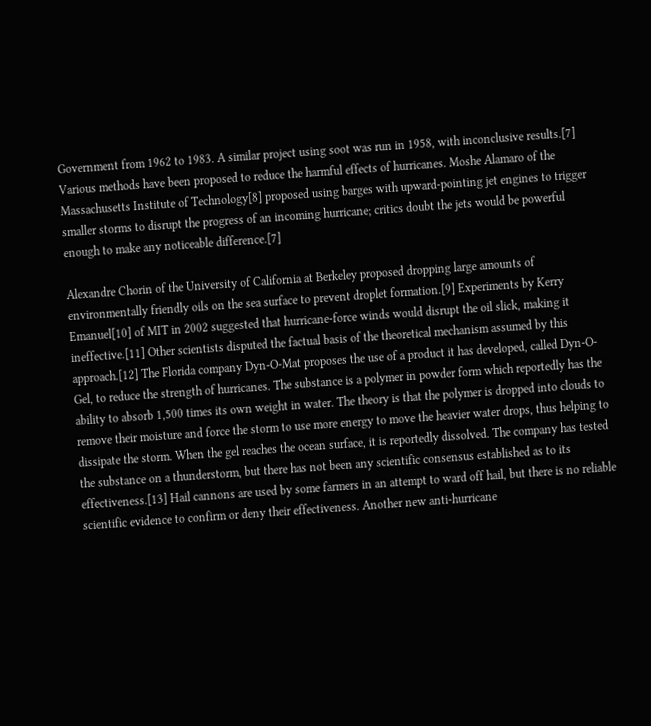Government from 1962 to 1983. A similar project using soot was run in 1958, with inconclusive results.[7] Various methods have been proposed to reduce the harmful effects of hurricanes. Moshe Alamaro of the Massachusetts Institute of Technology[8] proposed using barges with upward-pointing jet engines to trigger smaller storms to disrupt the progress of an incoming hurricane; critics doubt the jets would be powerful enough to make any noticeable difference.[7]

Alexandre Chorin of the University of California at Berkeley proposed dropping large amounts of environmentally friendly oils on the sea surface to prevent droplet formation.[9] Experiments by Kerry Emanuel[10] of MIT in 2002 suggested that hurricane-force winds would disrupt the oil slick, making it ineffective.[11] Other scientists disputed the factual basis of the theoretical mechanism assumed by this approach.[12] The Florida company Dyn-O-Mat proposes the use of a product it has developed, called Dyn-O-Gel, to reduce the strength of hurricanes. The substance is a polymer in powder form which reportedly has the ability to absorb 1,500 times its own weight in water. The theory is that the polymer is dropped into clouds to remove their moisture and force the storm to use more energy to move the heavier water drops, thus helping to dissipate the storm. When the gel reaches the ocean surface, it is reportedly dissolved. The company has tested the substance on a thunderstorm, but there has not been any scientific consensus established as to its effectiveness.[13] Hail cannons are used by some farmers in an attempt to ward off hail, but there is no reliable scientific evidence to confirm or deny their effectiveness. Another new anti-hurricane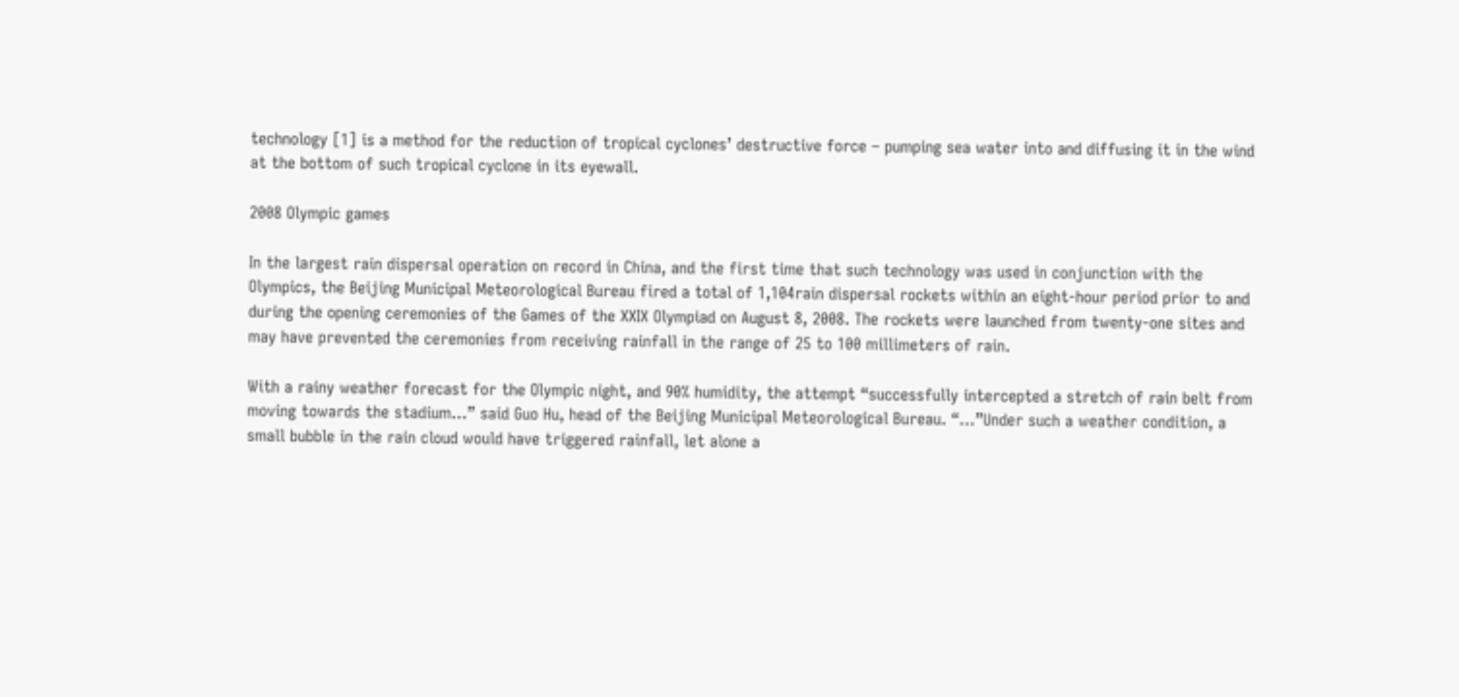technology [1] is a method for the reduction of tropical cyclones’ destructive force – pumping sea water into and diffusing it in the wind at the bottom of such tropical cyclone in its eyewall.

2008 Olympic games

In the largest rain dispersal operation on record in China, and the first time that such technology was used in conjunction with the Olympics, the Beijing Municipal Meteorological Bureau fired a total of 1,104rain dispersal rockets within an eight-hour period prior to and during the opening ceremonies of the Games of the XXIX Olympiad on August 8, 2008. The rockets were launched from twenty-one sites and may have prevented the ceremonies from receiving rainfall in the range of 25 to 100 millimeters of rain.

With a rainy weather forecast for the Olympic night, and 90% humidity, the attempt “successfully intercepted a stretch of rain belt from moving towards the stadium…” said Guo Hu, head of the Beijing Municipal Meteorological Bureau. “…”Under such a weather condition, a small bubble in the rain cloud would have triggered rainfall, let alone a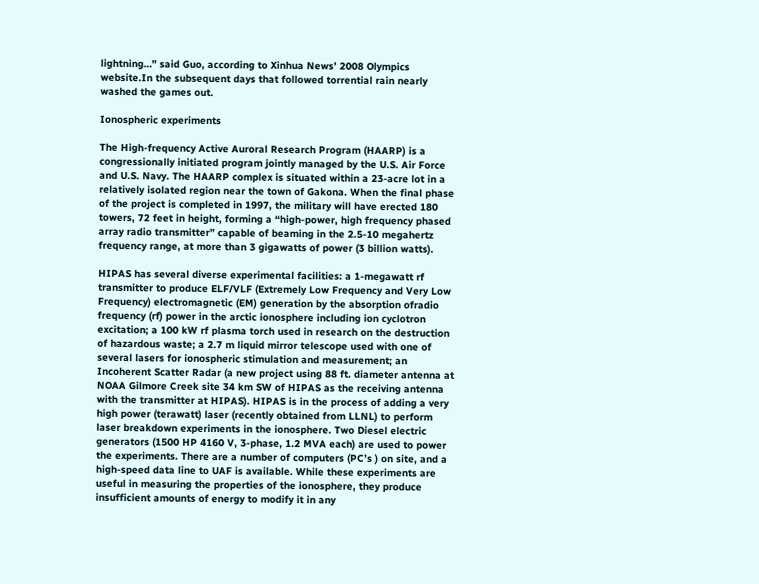lightning…” said Guo, according to Xinhua News’ 2008 Olympics website.In the subsequent days that followed torrential rain nearly washed the games out.

Ionospheric experiments

The High-frequency Active Auroral Research Program (HAARP) is a congressionally initiated program jointly managed by the U.S. Air Force and U.S. Navy. The HAARP complex is situated within a 23-acre lot in a relatively isolated region near the town of Gakona. When the final phase of the project is completed in 1997, the military will have erected 180 towers, 72 feet in height, forming a “high-power, high frequency phased array radio transmitter” capable of beaming in the 2.5-10 megahertz frequency range, at more than 3 gigawatts of power (3 billion watts).

HIPAS has several diverse experimental facilities: a 1-megawatt rf transmitter to produce ELF/VLF (Extremely Low Frequency and Very Low Frequency) electromagnetic (EM) generation by the absorption ofradio frequency (rf) power in the arctic ionosphere including ion cyclotron excitation; a 100 kW rf plasma torch used in research on the destruction of hazardous waste; a 2.7 m liquid mirror telescope used with one of several lasers for ionospheric stimulation and measurement; an Incoherent Scatter Radar (a new project using 88 ft. diameter antenna at NOAA Gilmore Creek site 34 km SW of HIPAS as the receiving antenna with the transmitter at HIPAS). HIPAS is in the process of adding a very high power (terawatt) laser (recently obtained from LLNL) to perform laser breakdown experiments in the ionosphere. Two Diesel electric generators (1500 HP 4160 V, 3-phase, 1.2 MVA each) are used to power the experiments. There are a number of computers (PC’s ) on site, and a high-speed data line to UAF is available. While these experiments are useful in measuring the properties of the ionosphere, they produce insufficient amounts of energy to modify it in any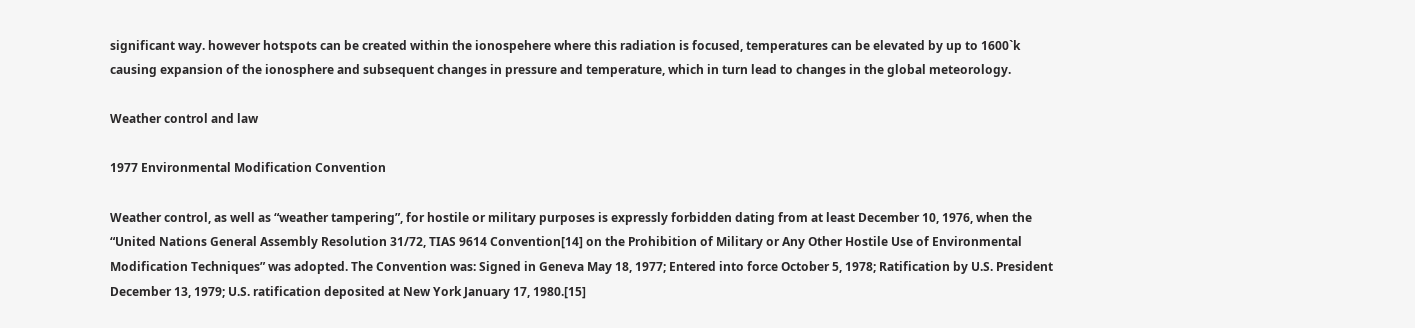significant way. however hotspots can be created within the ionospehere where this radiation is focused, temperatures can be elevated by up to 1600`k causing expansion of the ionosphere and subsequent changes in pressure and temperature, which in turn lead to changes in the global meteorology.

Weather control and law

1977 Environmental Modification Convention

Weather control, as well as “weather tampering”, for hostile or military purposes is expressly forbidden dating from at least December 10, 1976, when the “United Nations General Assembly Resolution 31/72, TIAS 9614 Convention[14] on the Prohibition of Military or Any Other Hostile Use of Environmental Modification Techniques” was adopted. The Convention was: Signed in Geneva May 18, 1977; Entered into force October 5, 1978; Ratification by U.S. President December 13, 1979; U.S. ratification deposited at New York January 17, 1980.[15]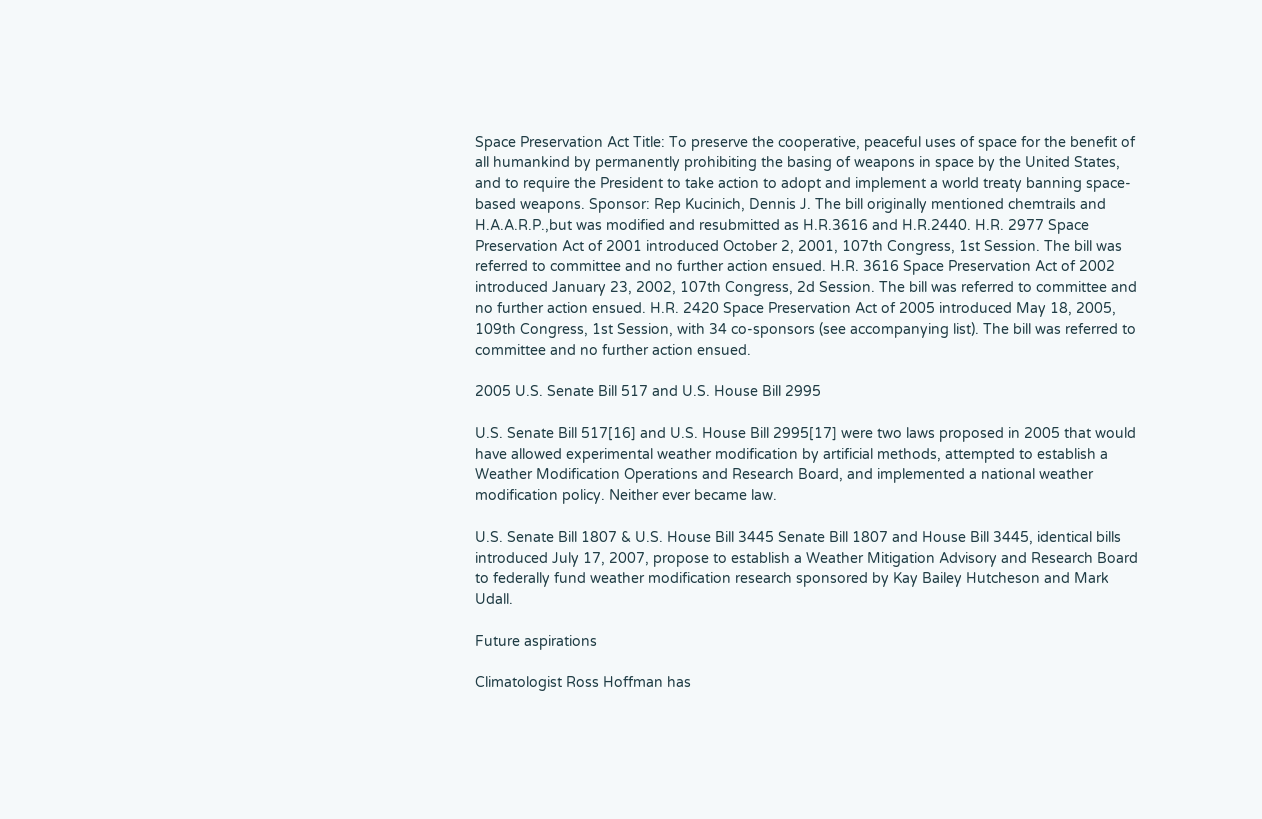Space Preservation Act Title: To preserve the cooperative, peaceful uses of space for the benefit of all humankind by permanently prohibiting the basing of weapons in space by the United States, and to require the President to take action to adopt and implement a world treaty banning space-based weapons. Sponsor: Rep Kucinich, Dennis J. The bill originally mentioned chemtrails and H.A.A.R.P.,but was modified and resubmitted as H.R.3616 and H.R.2440. H.R. 2977 Space Preservation Act of 2001 introduced October 2, 2001, 107th Congress, 1st Session. The bill was referred to committee and no further action ensued. H.R. 3616 Space Preservation Act of 2002 introduced January 23, 2002, 107th Congress, 2d Session. The bill was referred to committee and no further action ensued. H.R. 2420 Space Preservation Act of 2005 introduced May 18, 2005, 109th Congress, 1st Session, with 34 co-sponsors (see accompanying list). The bill was referred to committee and no further action ensued.

2005 U.S. Senate Bill 517 and U.S. House Bill 2995

U.S. Senate Bill 517[16] and U.S. House Bill 2995[17] were two laws proposed in 2005 that would have allowed experimental weather modification by artificial methods, attempted to establish a Weather Modification Operations and Research Board, and implemented a national weather modification policy. Neither ever became law.

U.S. Senate Bill 1807 & U.S. House Bill 3445 Senate Bill 1807 and House Bill 3445, identical bills introduced July 17, 2007, propose to establish a Weather Mitigation Advisory and Research Board to federally fund weather modification research sponsored by Kay Bailey Hutcheson and Mark Udall.

Future aspirations

Climatologist Ross Hoffman has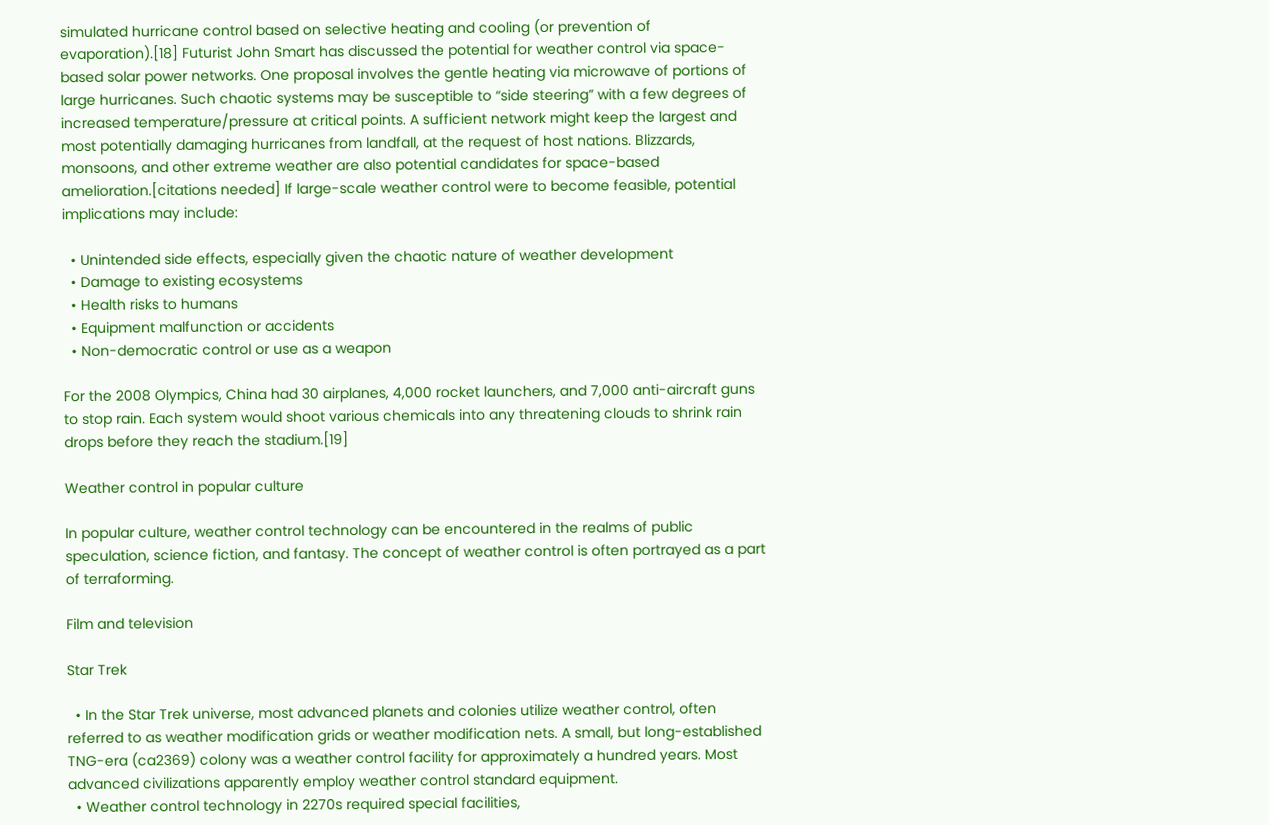simulated hurricane control based on selective heating and cooling (or prevention of evaporation).[18] Futurist John Smart has discussed the potential for weather control via space-based solar power networks. One proposal involves the gentle heating via microwave of portions of large hurricanes. Such chaotic systems may be susceptible to “side steering” with a few degrees of increased temperature/pressure at critical points. A sufficient network might keep the largest and most potentially damaging hurricanes from landfall, at the request of host nations. Blizzards, monsoons, and other extreme weather are also potential candidates for space-based amelioration.[citations needed] If large-scale weather control were to become feasible, potential implications may include:

  • Unintended side effects, especially given the chaotic nature of weather development
  • Damage to existing ecosystems
  • Health risks to humans
  • Equipment malfunction or accidents
  • Non-democratic control or use as a weapon

For the 2008 Olympics, China had 30 airplanes, 4,000 rocket launchers, and 7,000 anti-aircraft guns to stop rain. Each system would shoot various chemicals into any threatening clouds to shrink rain drops before they reach the stadium.[19]

Weather control in popular culture

In popular culture, weather control technology can be encountered in the realms of public speculation, science fiction, and fantasy. The concept of weather control is often portrayed as a part of terraforming.

Film and television

Star Trek

  • In the Star Trek universe, most advanced planets and colonies utilize weather control, often referred to as weather modification grids or weather modification nets. A small, but long-established TNG-era (ca2369) colony was a weather control facility for approximately a hundred years. Most advanced civilizations apparently employ weather control standard equipment.
  • Weather control technology in 2270s required special facilities,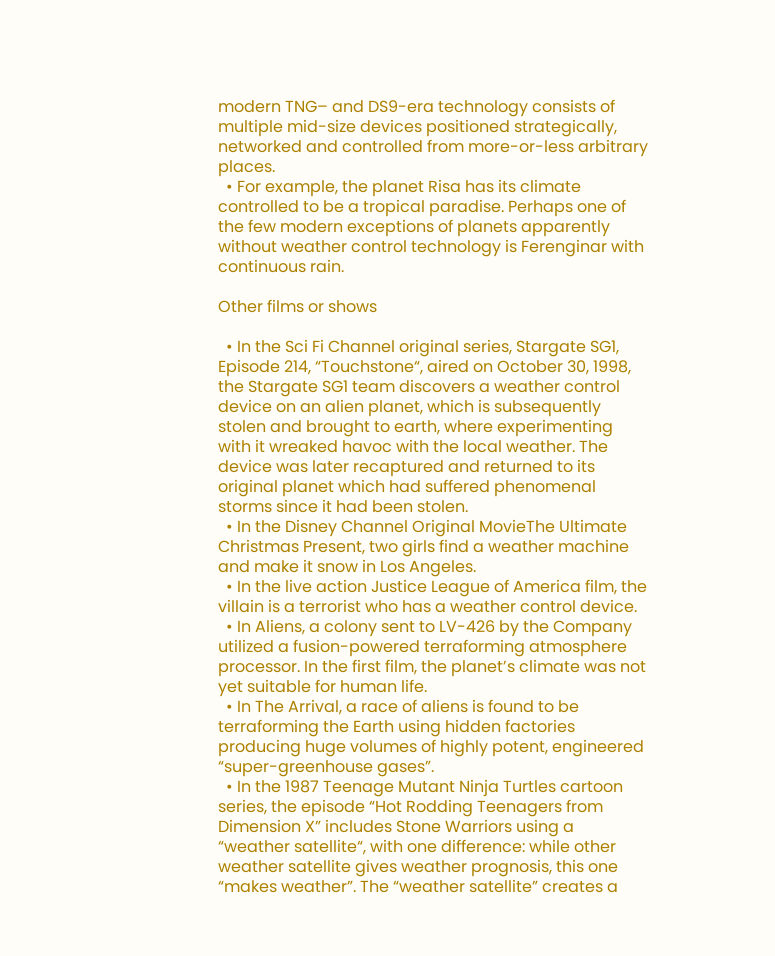modern TNG– and DS9-era technology consists of multiple mid-size devices positioned strategically, networked and controlled from more-or-less arbitrary places.
  • For example, the planet Risa has its climate controlled to be a tropical paradise. Perhaps one of the few modern exceptions of planets apparently without weather control technology is Ferenginar with continuous rain.

Other films or shows

  • In the Sci Fi Channel original series, Stargate SG1, Episode 214, “Touchstone“, aired on October 30, 1998, the Stargate SG1 team discovers a weather control device on an alien planet, which is subsequently stolen and brought to earth, where experimenting with it wreaked havoc with the local weather. The device was later recaptured and returned to its original planet which had suffered phenomenal storms since it had been stolen.
  • In the Disney Channel Original MovieThe Ultimate Christmas Present, two girls find a weather machine and make it snow in Los Angeles.
  • In the live action Justice League of America film, the villain is a terrorist who has a weather control device.
  • In Aliens, a colony sent to LV-426 by the Company utilized a fusion-powered terraforming atmosphere processor. In the first film, the planet’s climate was not yet suitable for human life.
  • In The Arrival, a race of aliens is found to be terraforming the Earth using hidden factories producing huge volumes of highly potent, engineered “super-greenhouse gases”.
  • In the 1987 Teenage Mutant Ninja Turtles cartoon series, the episode “Hot Rodding Teenagers from Dimension X” includes Stone Warriors using a “weather satellite“, with one difference: while other weather satellite gives weather prognosis, this one “makes weather”. The “weather satellite” creates a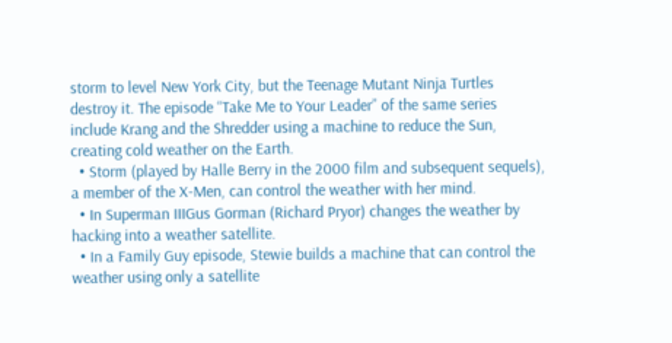storm to level New York City, but the Teenage Mutant Ninja Turtles destroy it. The episode “Take Me to Your Leader” of the same series include Krang and the Shredder using a machine to reduce the Sun, creating cold weather on the Earth.
  • Storm (played by Halle Berry in the 2000 film and subsequent sequels), a member of the X-Men, can control the weather with her mind.
  • In Superman IIIGus Gorman (Richard Pryor) changes the weather by hacking into a weather satellite.
  • In a Family Guy episode, Stewie builds a machine that can control the weather using only a satellite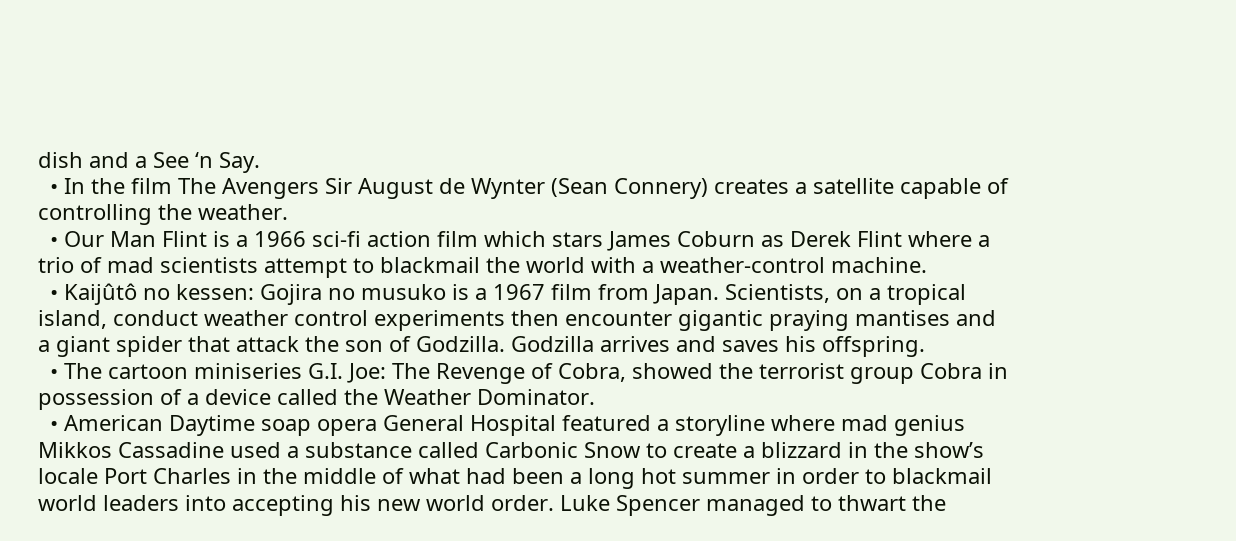dish and a See ‘n Say.
  • In the film The Avengers Sir August de Wynter (Sean Connery) creates a satellite capable of controlling the weather.
  • Our Man Flint is a 1966 sci-fi action film which stars James Coburn as Derek Flint where a trio of mad scientists attempt to blackmail the world with a weather-control machine.
  • Kaijûtô no kessen: Gojira no musuko is a 1967 film from Japan. Scientists, on a tropical island, conduct weather control experiments then encounter gigantic praying mantises and a giant spider that attack the son of Godzilla. Godzilla arrives and saves his offspring.
  • The cartoon miniseries G.I. Joe: The Revenge of Cobra, showed the terrorist group Cobra in possession of a device called the Weather Dominator.
  • American Daytime soap opera General Hospital featured a storyline where mad genius Mikkos Cassadine used a substance called Carbonic Snow to create a blizzard in the show’s locale Port Charles in the middle of what had been a long hot summer in order to blackmail world leaders into accepting his new world order. Luke Spencer managed to thwart the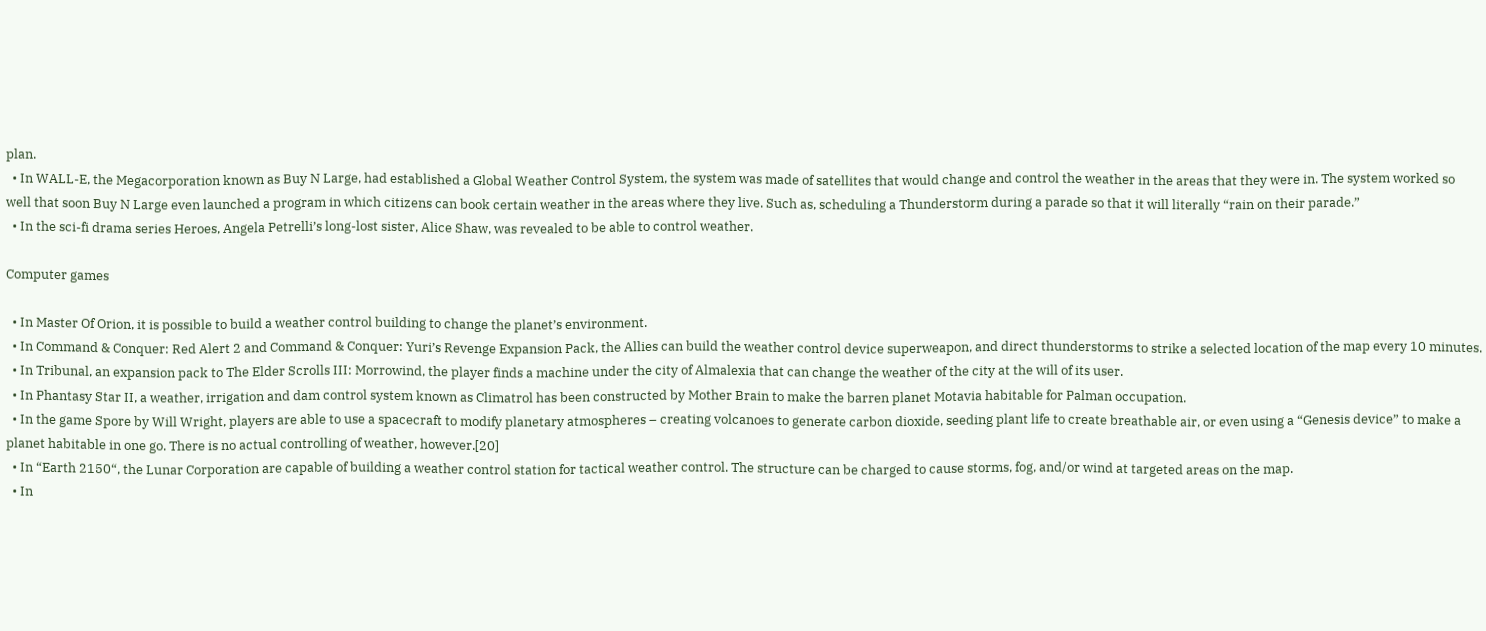plan.
  • In WALL-E, the Megacorporation known as Buy N Large, had established a Global Weather Control System, the system was made of satellites that would change and control the weather in the areas that they were in. The system worked so well that soon Buy N Large even launched a program in which citizens can book certain weather in the areas where they live. Such as, scheduling a Thunderstorm during a parade so that it will literally “rain on their parade.”
  • In the sci-fi drama series Heroes, Angela Petrelli’s long-lost sister, Alice Shaw, was revealed to be able to control weather.

Computer games

  • In Master Of Orion, it is possible to build a weather control building to change the planet’s environment.
  • In Command & Conquer: Red Alert 2 and Command & Conquer: Yuri’s Revenge Expansion Pack, the Allies can build the weather control device superweapon, and direct thunderstorms to strike a selected location of the map every 10 minutes.
  • In Tribunal, an expansion pack to The Elder Scrolls III: Morrowind, the player finds a machine under the city of Almalexia that can change the weather of the city at the will of its user.
  • In Phantasy Star II, a weather, irrigation and dam control system known as Climatrol has been constructed by Mother Brain to make the barren planet Motavia habitable for Palman occupation.
  • In the game Spore by Will Wright, players are able to use a spacecraft to modify planetary atmospheres – creating volcanoes to generate carbon dioxide, seeding plant life to create breathable air, or even using a “Genesis device” to make a planet habitable in one go. There is no actual controlling of weather, however.[20]
  • In “Earth 2150“, the Lunar Corporation are capable of building a weather control station for tactical weather control. The structure can be charged to cause storms, fog, and/or wind at targeted areas on the map.
  • In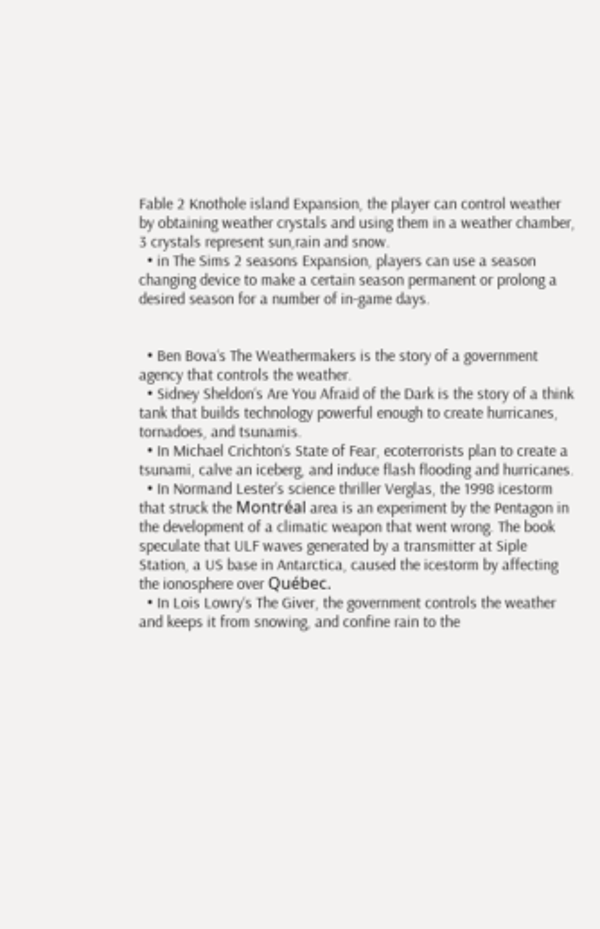Fable 2 Knothole island Expansion, the player can control weather by obtaining weather crystals and using them in a weather chamber, 3 crystals represent sun,rain and snow.
  • in The Sims 2 seasons Expansion, players can use a season changing device to make a certain season permanent or prolong a desired season for a number of in-game days.


  • Ben Bova‘s The Weathermakers is the story of a government agency that controls the weather.
  • Sidney Sheldon‘s Are You Afraid of the Dark is the story of a think tank that builds technology powerful enough to create hurricanes, tornadoes, and tsunamis.
  • In Michael Crichton‘s State of Fear, ecoterrorists plan to create a tsunami, calve an iceberg, and induce flash flooding and hurricanes.
  • In Normand Lester’s science thriller Verglas, the 1998 icestorm that struck the Montréal area is an experiment by the Pentagon in the development of a climatic weapon that went wrong. The book speculate that ULF waves generated by a transmitter at Siple Station, a US base in Antarctica, caused the icestorm by affecting the ionosphere over Québec.
  • In Lois Lowry‘s The Giver, the government controls the weather and keeps it from snowing, and confine rain to the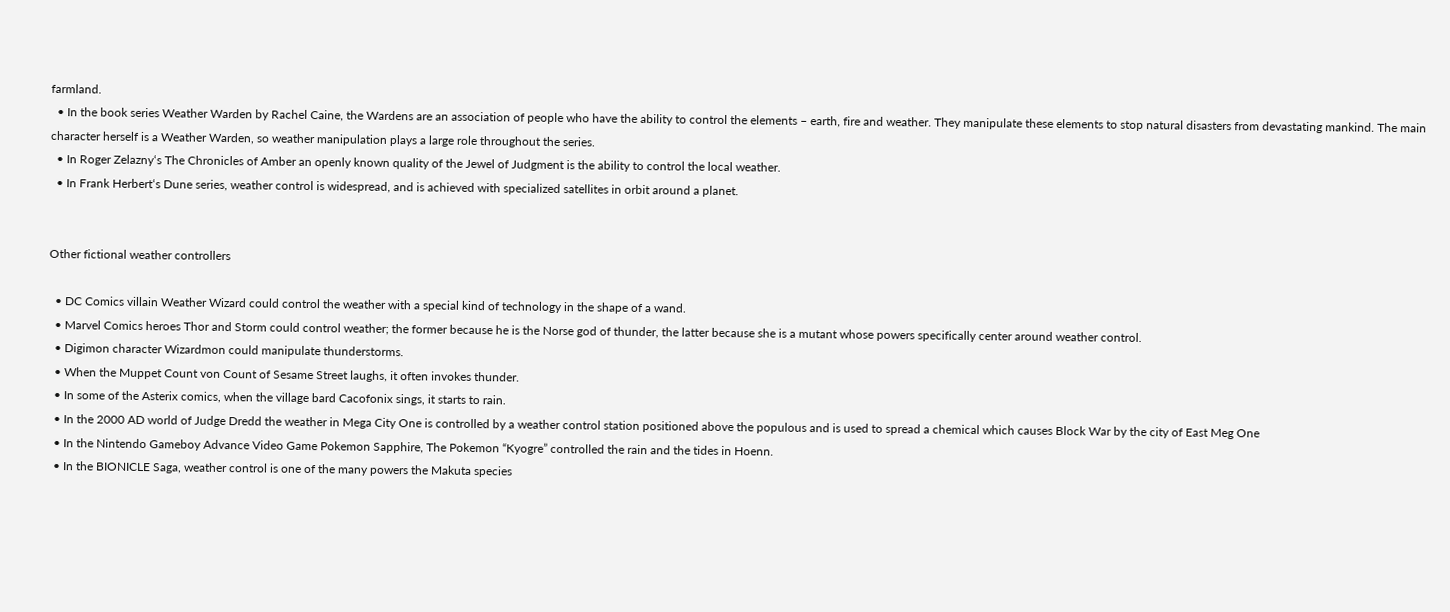farmland.
  • In the book series Weather Warden by Rachel Caine, the Wardens are an association of people who have the ability to control the elements – earth, fire and weather. They manipulate these elements to stop natural disasters from devastating mankind. The main character herself is a Weather Warden, so weather manipulation plays a large role throughout the series.
  • In Roger Zelazny‘s The Chronicles of Amber an openly known quality of the Jewel of Judgment is the ability to control the local weather.
  • In Frank Herbert‘s Dune series, weather control is widespread, and is achieved with specialized satellites in orbit around a planet.


Other fictional weather controllers

  • DC Comics villain Weather Wizard could control the weather with a special kind of technology in the shape of a wand.
  • Marvel Comics heroes Thor and Storm could control weather; the former because he is the Norse god of thunder, the latter because she is a mutant whose powers specifically center around weather control.
  • Digimon character Wizardmon could manipulate thunderstorms.
  • When the Muppet Count von Count of Sesame Street laughs, it often invokes thunder.
  • In some of the Asterix comics, when the village bard Cacofonix sings, it starts to rain.
  • In the 2000 AD world of Judge Dredd the weather in Mega City One is controlled by a weather control station positioned above the populous and is used to spread a chemical which causes Block War by the city of East Meg One
  • In the Nintendo Gameboy Advance Video Game Pokemon Sapphire, The Pokemon “Kyogre” controlled the rain and the tides in Hoenn.
  • In the BIONICLE Saga, weather control is one of the many powers the Makuta species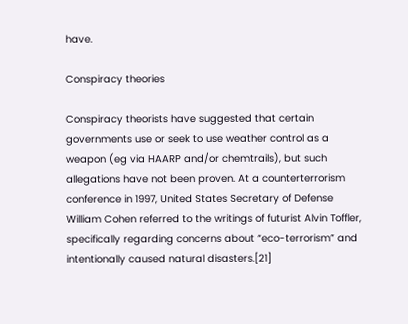have.

Conspiracy theories

Conspiracy theorists have suggested that certain governments use or seek to use weather control as a weapon (eg via HAARP and/or chemtrails), but such allegations have not been proven. At a counterterrorism conference in 1997, United States Secretary of Defense William Cohen referred to the writings of futurist Alvin Toffler, specifically regarding concerns about “eco-terrorism” and intentionally caused natural disasters.[21]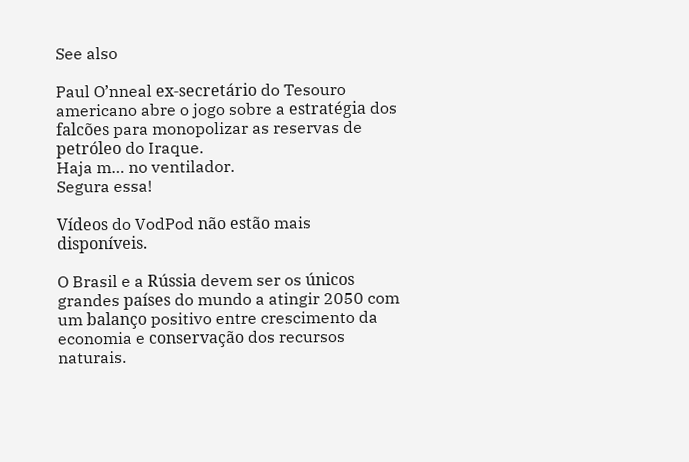See also

Paul O’nneal ex-secretário do Tesouro americano abre o jogo sobre a estratégia dos falcões para monopolizar as reservas de petróleo do Iraque.
Haja m… no ventilador.
Segura essa!

Vídeos do VodPod não estão mais disponíveis.

O Brasil e a Rússia devem ser os únicos grandes países do mundo a atingir 2050 com um balanço positivo entre crescimento da economia e conservação dos recursos naturais.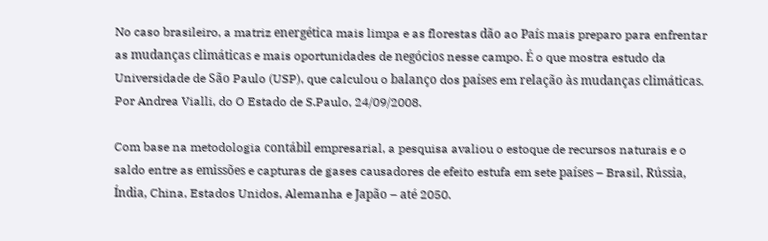No caso brasileiro, a matriz energética mais limpa e as florestas dão ao País mais preparo para enfrentar as mudanças climáticas e mais oportunidades de negócios nesse campo. É o que mostra estudo da Universidade de São Paulo (USP), que calculou o balanço dos países em relação às mudanças climáticas. Por Andrea Vialli, do O Estado de S.Paulo, 24/09/2008.

Com base na metodologia contábil empresarial, a pesquisa avaliou o estoque de recursos naturais e o saldo entre as emissões e capturas de gases causadores de efeito estufa em sete países – Brasil, Rússia, Índia, China, Estados Unidos, Alemanha e Japão – até 2050.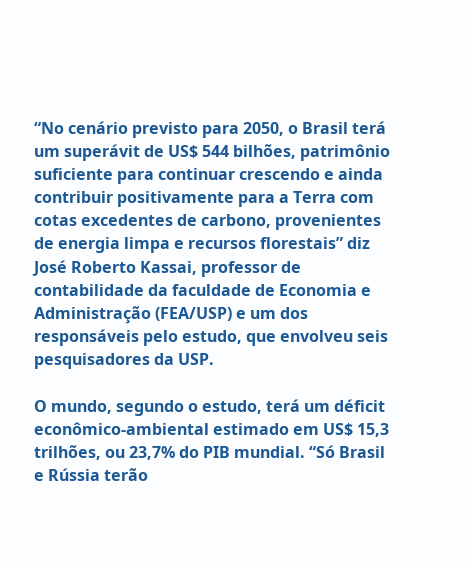“No cenário previsto para 2050, o Brasil terá um superávit de US$ 544 bilhões, patrimônio suficiente para continuar crescendo e ainda contribuir positivamente para a Terra com cotas excedentes de carbono, provenientes de energia limpa e recursos florestais” diz José Roberto Kassai, professor de contabilidade da faculdade de Economia e Administração (FEA/USP) e um dos responsáveis pelo estudo, que envolveu seis pesquisadores da USP.

O mundo, segundo o estudo, terá um déficit econômico-ambiental estimado em US$ 15,3 trilhões, ou 23,7% do PIB mundial. “Só Brasil e Rússia terão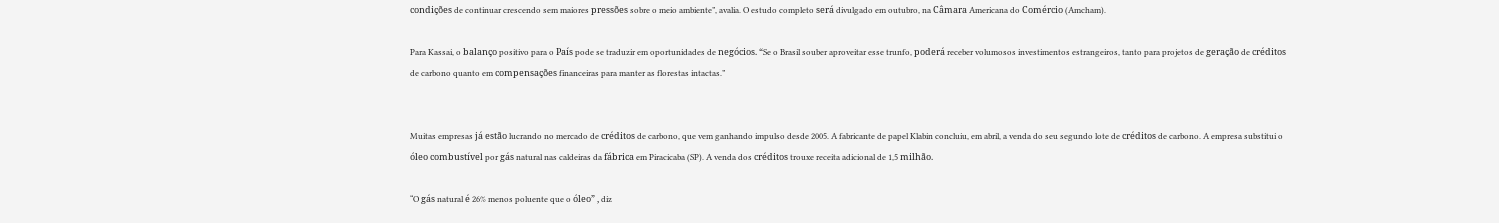condições de continuar crescendo sem maiores pressões sobre o meio ambiente”, avalia. O estudo completo será divulgado em outubro, na Câmara Americana do Comércio (Amcham).

Para Kassai, o balanço positivo para o País pode se traduzir em oportunidades de negócios. “Se o Brasil souber aproveitar esse trunfo, poderá receber volumosos investimentos estrangeiros, tanto para projetos de geração de créditos de carbono quanto em compensações financeiras para manter as florestas intactas.”


Muitas empresas já estão lucrando no mercado de créditos de carbono, que vem ganhando impulso desde 2005. A fabricante de papel Klabin concluiu, em abril, a venda do seu segundo lote de créditos de carbono. A empresa substitui o óleo combustível por gás natural nas caldeiras da fábrica em Piracicaba (SP). A venda dos créditos trouxe receita adicional de 1,5 milhão.

“O gás natural é 26% menos poluente que o óleo” , diz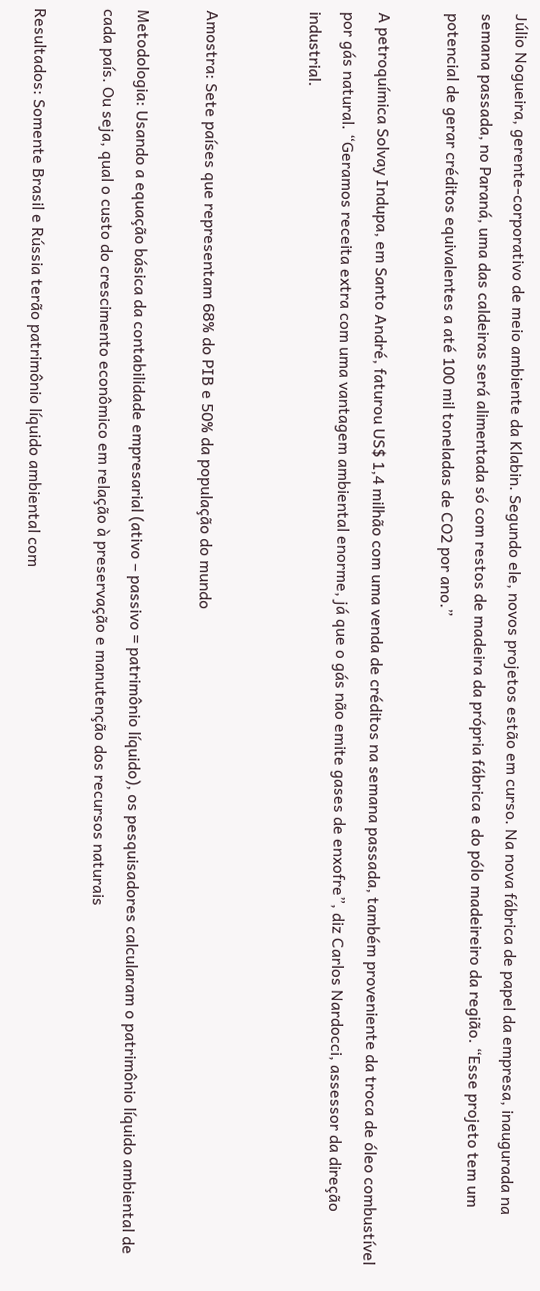Júlio Nogueira, gerente-corporativo de meio ambiente da Klabin. Segundo ele, novos projetos estão em curso. Na nova fábrica de papel da empresa, inaugurada na semana passada, no Paraná, uma das caldeiras será alimentada só com restos de madeira da própria fábrica e do pólo madeireiro da região. “Esse projeto tem um potencial de gerar créditos equivalentes a até 100 mil toneladas de CO2 por ano.”

A petroquímica Solvay Indupa, em Santo André, faturou US$ 1,4 milhão com uma venda de créditos na semana passada, também proveniente da troca de óleo combustível por gás natural. “Geramos receita extra com uma vantagem ambiental enorme, já que o gás não emite gases de enxofre”, diz Carlos Nardocci, assessor da direção industrial.


Amostra: Sete países que representam 68% do PIB e 50% da população do mundo

Metodologia: Usando a equação básica da contabilidade empresarial (ativo – passivo = patrimônio líquido), os pesquisadores calcularam o patrimônio líquido ambiental de cada país. Ou seja, qual o custo do crescimento econômico em relação à preservação e manutenção dos recursos naturais

Resultados: Somente Brasil e Rússia terão patrimônio líquido ambiental com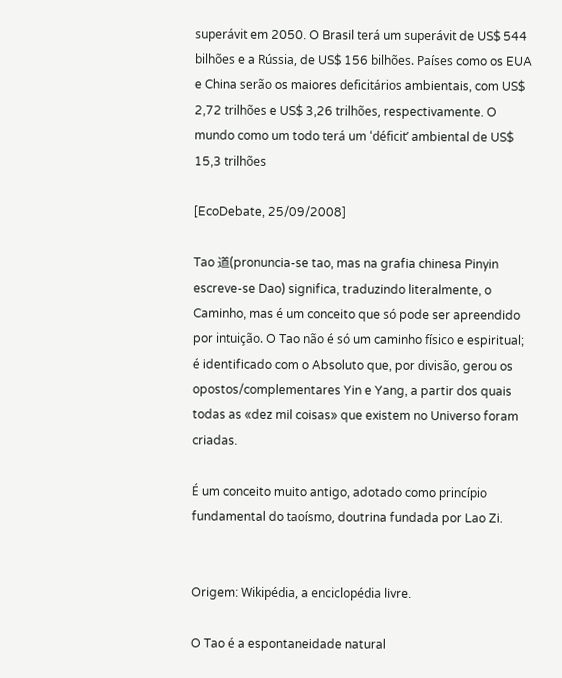superávit em 2050. O Brasil terá um superávit de US$ 544 bilhões e a Rússia, de US$ 156 bilhões. Países como os EUA e China serão os maiores deficitários ambientais, com US$ 2,72 trilhões e US$ 3,26 trilhões, respectivamente. O mundo como um todo terá um ‘déficit’ ambiental de US$ 15,3 trilhões

[EcoDebate, 25/09/2008]

Tao 道(pronuncia-se tao, mas na grafia chinesa Pinyin escreve-se Dao) significa, traduzindo literalmente, o Caminho, mas é um conceito que só pode ser apreendido por intuição. O Tao não é só um caminho físico e espiritual; é identificado com o Absoluto que, por divisão, gerou os opostos/complementares Yin e Yang, a partir dos quais todas as «dez mil coisas» que existem no Universo foram criadas.

É um conceito muito antigo, adotado como princípio fundamental do taoísmo, doutrina fundada por Lao Zi.


Origem: Wikipédia, a enciclopédia livre.

O Tao é a espontaneidade natural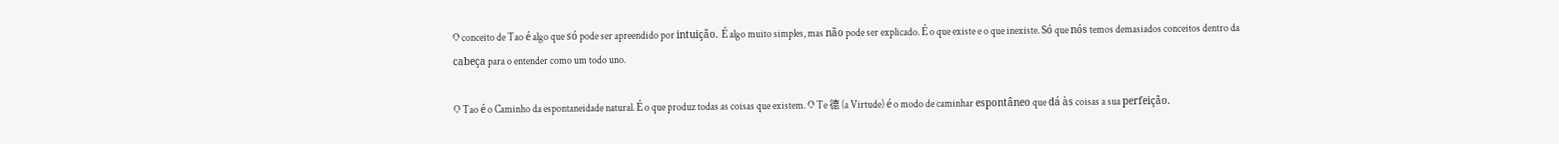O conceito de Tao é algo que só pode ser apreendido por intuição. É algo muito simples, mas não pode ser explicado. É o que existe e o que inexiste. Só que nós temos demasiados conceitos dentro da cabeça para o entender como um todo uno.

O Tao é o Caminho da espontaneidade natural. É o que produz todas as coisas que existem. O Te 德 (a Virtude) é o modo de caminhar espontâneo que dá às coisas a sua perfeição.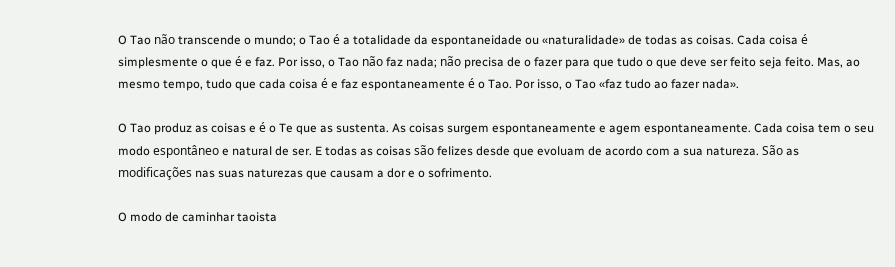O Tao não transcende o mundo; o Tao é a totalidade da espontaneidade ou «naturalidade» de todas as coisas. Cada coisa é simplesmente o que é e faz. Por isso, o Tao não faz nada; não precisa de o fazer para que tudo o que deve ser feito seja feito. Mas, ao mesmo tempo, tudo que cada coisa é e faz espontaneamente é o Tao. Por isso, o Tao «faz tudo ao fazer nada».

O Tao produz as coisas e é o Te que as sustenta. As coisas surgem espontaneamente e agem espontaneamente. Cada coisa tem o seu modo espontâneo e natural de ser. E todas as coisas são felizes desde que evoluam de acordo com a sua natureza. São as modificações nas suas naturezas que causam a dor e o sofrimento.

O modo de caminhar taoista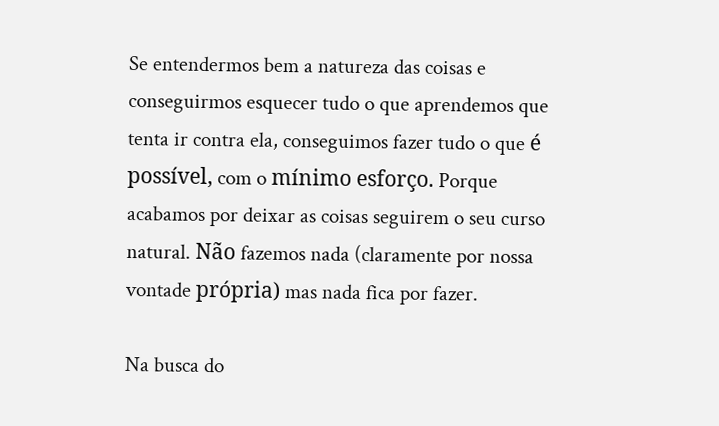Se entendermos bem a natureza das coisas e conseguirmos esquecer tudo o que aprendemos que tenta ir contra ela, conseguimos fazer tudo o que é possível, com o mínimo esforço. Porque acabamos por deixar as coisas seguirem o seu curso natural. Não fazemos nada (claramente por nossa vontade própria) mas nada fica por fazer.

Na busca do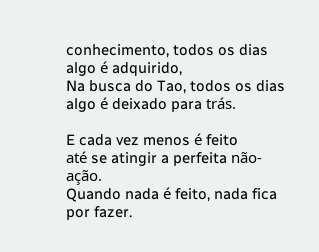conhecimento, todos os dias algo é adquirido,
Na busca do Tao, todos os dias algo é deixado para trás.

E cada vez menos é feito
até se atingir a perfeita não-ação.
Quando nada é feito, nada fica por fazer.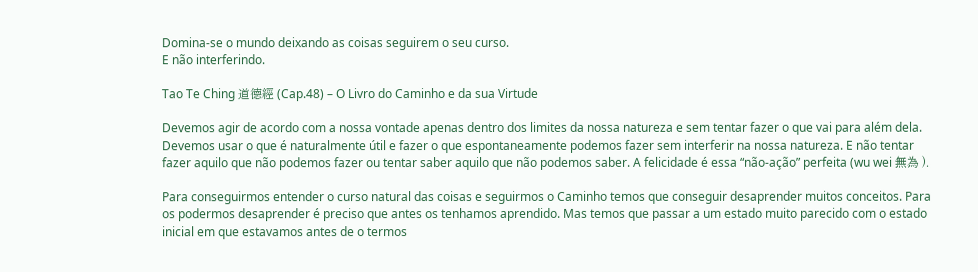Domina-se o mundo deixando as coisas seguirem o seu curso.
E não interferindo.

Tao Te Ching 道德經 (Cap.48) – O Livro do Caminho e da sua Virtude

Devemos agir de acordo com a nossa vontade apenas dentro dos limites da nossa natureza e sem tentar fazer o que vai para além dela. Devemos usar o que é naturalmente útil e fazer o que espontaneamente podemos fazer sem interferir na nossa natureza. E não tentar fazer aquilo que não podemos fazer ou tentar saber aquilo que não podemos saber. A felicidade é essa “não-ação” perfeita (wu wei 無為 ).

Para conseguirmos entender o curso natural das coisas e seguirmos o Caminho temos que conseguir desaprender muitos conceitos. Para os podermos desaprender é preciso que antes os tenhamos aprendido. Mas temos que passar a um estado muito parecido com o estado inicial em que estavamos antes de o termos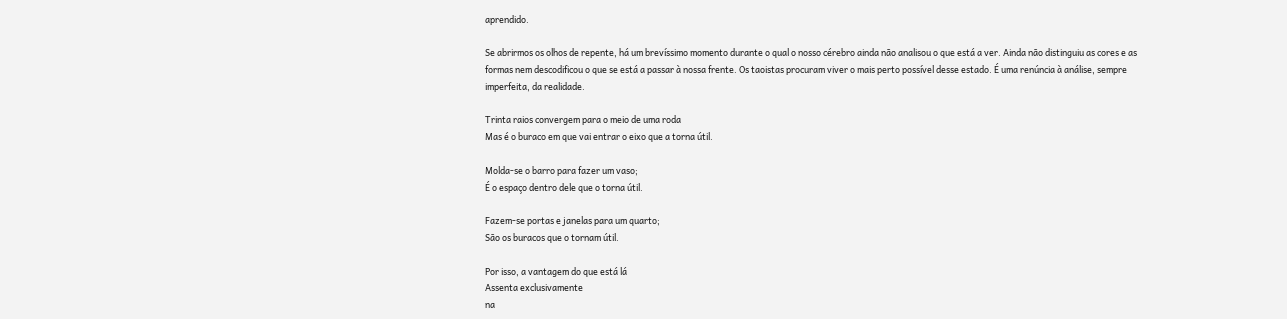aprendido.

Se abrirmos os olhos de repente, há um brevíssimo momento durante o qual o nosso cérebro ainda não analisou o que está a ver. Ainda não distinguiu as cores e as formas nem descodificou o que se está a passar à nossa frente. Os taoistas procuram viver o mais perto possível desse estado. É uma renúncia à análise, sempre imperfeita, da realidade.

Trinta raios convergem para o meio de uma roda
Mas é o buraco em que vai entrar o eixo que a torna útil.

Molda-se o barro para fazer um vaso;
É o espaço dentro dele que o torna útil.

Fazem-se portas e janelas para um quarto;
São os buracos que o tornam útil.

Por isso, a vantagem do que está lá
Assenta exclusivamente
na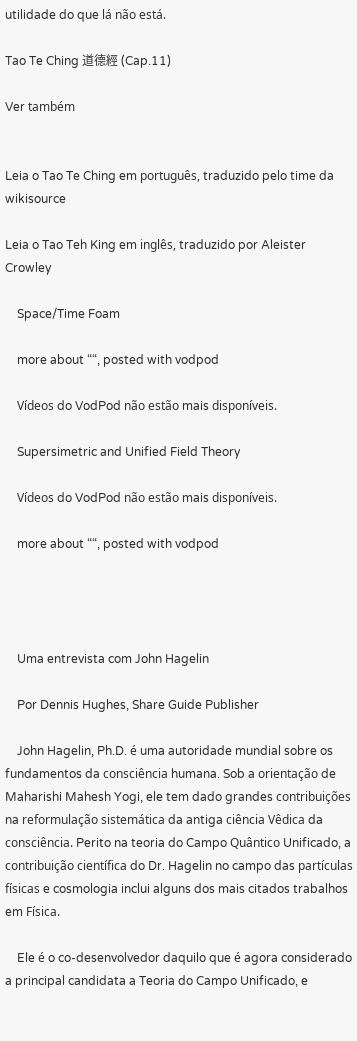utilidade do que lá não está.

Tao Te Ching 道德經 (Cap.11)

Ver também


Leia o Tao Te Ching em português, traduzido pelo time da wikisource

Leia o Tao Teh King em inglês, traduzido por Aleister Crowley

    Space/Time Foam

    more about ““, posted with vodpod

    Vídeos do VodPod não estão mais disponíveis.

    Supersimetric and Unified Field Theory

    Vídeos do VodPod não estão mais disponíveis.

    more about ““, posted with vodpod




    Uma entrevista com John Hagelin

    Por Dennis Hughes, Share Guide Publisher

    John Hagelin, Ph.D. é uma autoridade mundial sobre os fundamentos da consciência humana. Sob a orientação de Maharishi Mahesh Yogi, ele tem dado grandes contribuições na reformulação sistemática da antiga ciência Vêdica da consciência. Perito na teoria do Campo Quântico Unificado, a contribuição científica do Dr. Hagelin no campo das partículas físicas e cosmologia inclui alguns dos mais citados trabalhos em Física.

    Ele é o co-desenvolvedor daquilo que é agora considerado a principal candidata a Teoria do Campo Unificado, e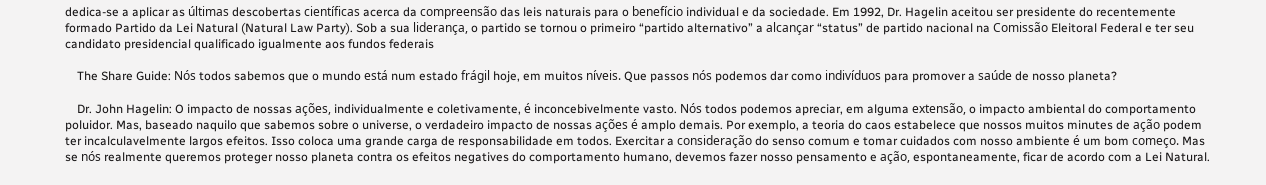dedica-se a aplicar as últimas descobertas científicas acerca da compreensão das leis naturais para o benefício individual e da sociedade. Em 1992, Dr. Hagelin aceitou ser presidente do recentemente formado Partido da Lei Natural (Natural Law Party). Sob a sua liderança, o partido se tornou o primeiro “partido alternativo” a alcançar “status” de partido nacional na Comissão Eleitoral Federal e ter seu candidato presidencial qualificado igualmente aos fundos federais

    The Share Guide: Nós todos sabemos que o mundo está num estado frágil hoje, em muitos níveis. Que passos nós podemos dar como indivíduos para promover a saúde de nosso planeta?

    Dr. John Hagelin: O impacto de nossas ações, individualmente e coletivamente, é inconcebivelmente vasto. Nós todos podemos apreciar, em alguma extensão, o impacto ambiental do comportamento poluidor. Mas, baseado naquilo que sabemos sobre o universe, o verdadeiro impacto de nossas ações é amplo demais. Por exemplo, a teoria do caos estabelece que nossos muitos minutes de ação podem ter incalculavelmente largos efeitos. Isso coloca uma grande carga de responsabilidade em todos. Exercitar a consideração do senso comum e tomar cuidados com nosso ambiente é um bom começo. Mas se nós realmente queremos proteger nosso planeta contra os efeitos negatives do comportamento humano, devemos fazer nosso pensamento e ação, espontaneamente, ficar de acordo com a Lei Natural.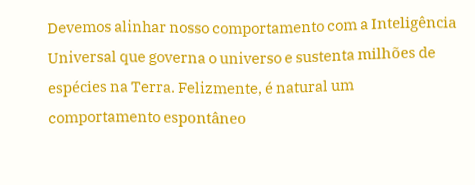Devemos alinhar nosso comportamento com a Inteligência Universal que governa o universo e sustenta milhões de espécies na Terra. Felizmente, é natural um comportamento espontâneo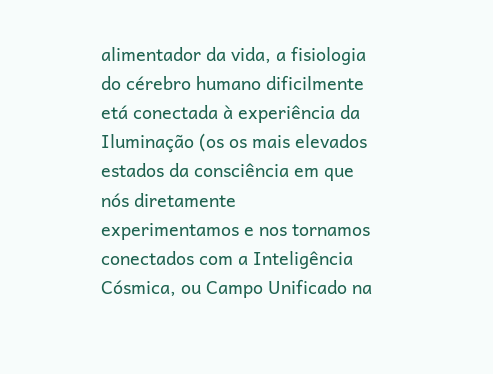alimentador da vida, a fisiologia do cérebro humano dificilmente etá conectada à experiência da Iluminação (os os mais elevados estados da consciência em que nós diretamente experimentamos e nos tornamos conectados com a Inteligência Cósmica, ou Campo Unificado na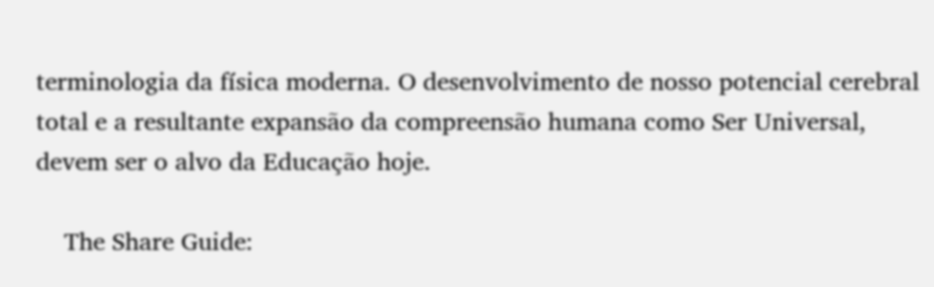terminologia da física moderna. O desenvolvimento de nosso potencial cerebral total e a resultante expansão da compreensão humana como Ser Universal, devem ser o alvo da Educação hoje.

    The Share Guide: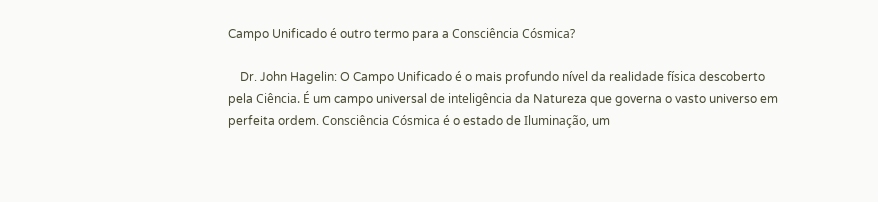Campo Unificado é outro termo para a Consciência Cósmica?

    Dr. John Hagelin: O Campo Unificado é o mais profundo nível da realidade física descoberto pela Ciência. É um campo universal de inteligência da Natureza que governa o vasto universo em perfeita ordem. Consciência Cósmica é o estado de Iluminação, um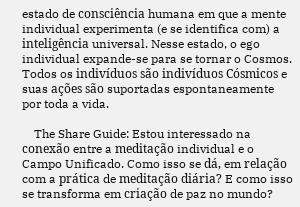estado de consciência humana em que a mente individual experimenta (e se identifica com) a inteligência universal. Nesse estado, o ego individual expande-se para se tornar o Cosmos. Todos os indivíduos são indivíduos Cósmicos e suas ações são suportadas espontaneamente por toda a vida.

    The Share Guide: Estou interessado na conexão entre a meditação individual e o Campo Unificado. Como isso se dá, em relação com a prática de meditação diária? E como isso se transforma em criação de paz no mundo?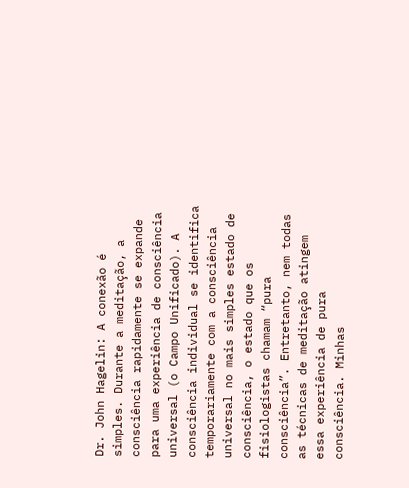Dr. John Hagelin: A conexão é simples. Durante a meditação, a consciência rapidamente se expande para uma experiência de consciência universal (o Campo Unificado). A consciência individual se identifica temporariamente com a consciência universal no mais simples estado de consciência, o estado que os fisiologistas chamam “pura consciência”. Entretanto, nem todas as técnicas de meditação atingem essa experiência de pura consciência. Minhas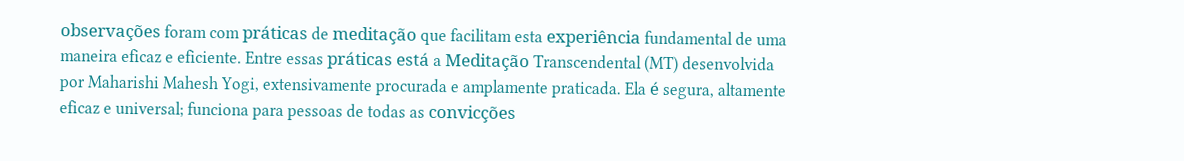observações foram com práticas de meditação que facilitam esta experiência fundamental de uma maneira eficaz e eficiente. Entre essas práticas está a Meditação Transcendental (MT) desenvolvida por Maharishi Mahesh Yogi, extensivamente procurada e amplamente praticada. Ela é segura, altamente eficaz e universal; funciona para pessoas de todas as convicções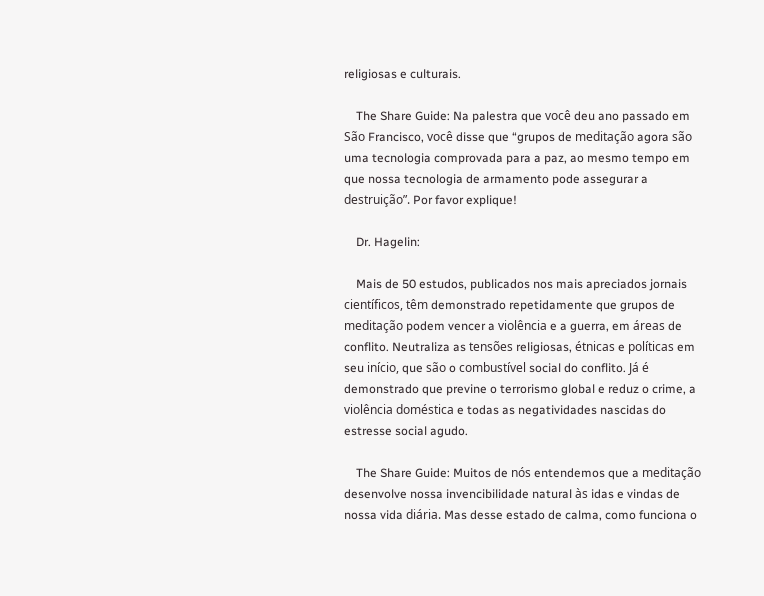religiosas e culturais.

    The Share Guide: Na palestra que você deu ano passado em São Francisco, você disse que “grupos de meditação agora são uma tecnologia comprovada para a paz, ao mesmo tempo em que nossa tecnologia de armamento pode assegurar a destruição”. Por favor explique!

    Dr. Hagelin:

    Mais de 50 estudos, publicados nos mais apreciados jornais científicos, têm demonstrado repetidamente que grupos de meditação podem vencer a violência e a guerra, em áreas de conflito. Neutraliza as tensões religiosas, étnicas e políticas em seu início, que são o combustível social do conflito. Já é demonstrado que previne o terrorismo global e reduz o crime, a violência doméstica e todas as negatividades nascidas do estresse social agudo.

    The Share Guide: Muitos de nós entendemos que a meditação desenvolve nossa invencibilidade natural às idas e vindas de nossa vida diária. Mas desse estado de calma, como funciona o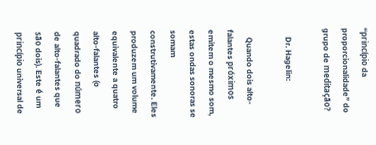“princípio da proporcionalidade” do grupo de meditação?

    Dr. Hagelin:

    Quando dois alto-falantes próximos emitem o mesmo som, estas ondas sonoras se somam construtivamente. Eles produzem um volume equivalente a quatro alto-falantes (o quadrado do número de alto-falantes que são dois). Este é um princípio universal de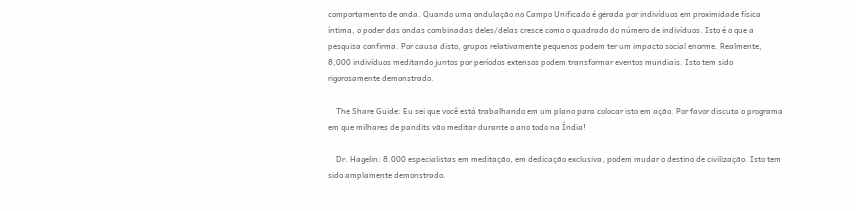comportamento de onda. Quando uma ondulação no Campo Unificado é gerada por indivíduos em proximidade física íntima, o poder das ondas combinadas deles/delas cresce como o quadrado do número de indivíduos. Isto é o que a pesquisa confirma. Por causa disto, grupos relativamente pequenos podem ter um impacto social enorme. Realmente, 8,000 indivíduos meditando juntos por períodos extensos podem transformar eventos mundiais. Isto tem sido rigorosamente demonstrado.

    The Share Guide: Eu sei que você está trabalhando em um plano para colocar isto em ação. Por favor discuta o programa em que milhares de pandits vão meditar durante o ano todo na Índia!

    Dr. Hagelin: 8.000 especialistas em meditação, em dedicação exclusiva, podem mudar o destino de civilização. Isto tem sido amplamente demonstrado.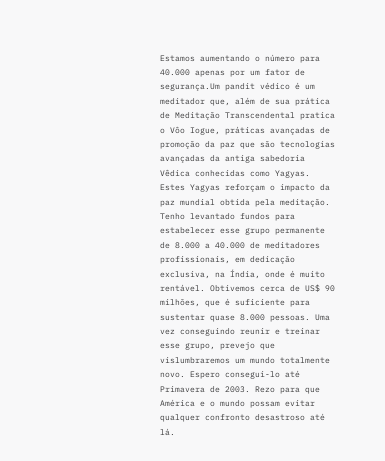Estamos aumentando o número para 40.000 apenas por um fator de segurança.Um pandit védico é um meditador que, além de sua prática de Meditação Transcendental pratica o Vôo Iogue, práticas avançadas de promoção da paz que são tecnologias avançadas da antiga sabedoria Vêdica conhecidas como Yagyas. Estes Yagyas reforçam o impacto da paz mundial obtida pela meditação. Tenho levantado fundos para estabelecer esse grupo permanente de 8.000 a 40.000 de meditadores profissionais, em dedicação exclusiva, na Índia, onde é muito rentável. Obtivemos cerca de US$ 90 milhões, que é suficiente para sustentar quase 8.000 pessoas. Uma vez conseguindo reunir e treinar esse grupo, prevejo que vislumbraremos um mundo totalmente novo. Espero consegui-lo até Primavera de 2003. Rezo para que América e o mundo possam evitar qualquer confronto desastroso até lá.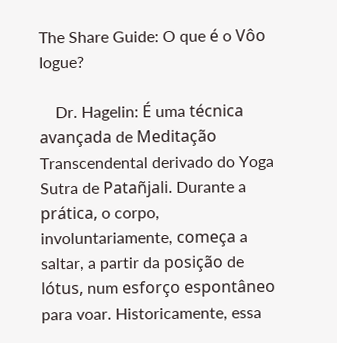The Share Guide: O que é o Vôo Iogue?

    Dr. Hagelin: É uma técnica avançada de Meditação Transcendental derivado do Yoga Sutra de Patañjali. Durante a prática, o corpo, involuntariamente, começa a saltar, a partir da posição de lótus, num esforço espontâneo para voar. Historicamente, essa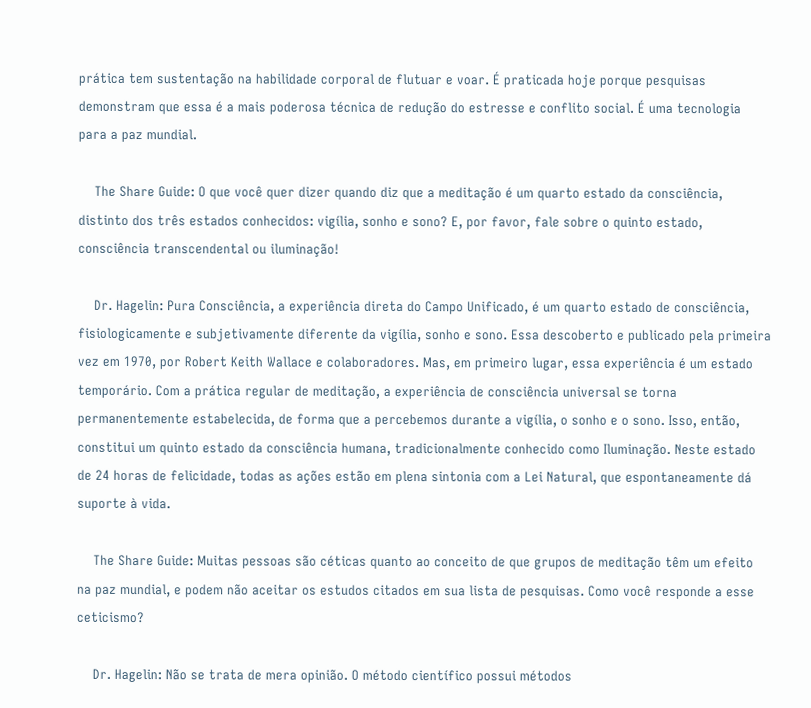prática tem sustentação na habilidade corporal de flutuar e voar. É praticada hoje porque pesquisas demonstram que essa é a mais poderosa técnica de redução do estresse e conflito social. É uma tecnologia para a paz mundial.

    The Share Guide: O que você quer dizer quando diz que a meditação é um quarto estado da consciência, distinto dos três estados conhecidos: vigília, sonho e sono? E, por favor, fale sobre o quinto estado, consciência transcendental ou iluminação!

    Dr. Hagelin: Pura Consciência, a experiência direta do Campo Unificado, é um quarto estado de consciência, fisiologicamente e subjetivamente diferente da vigília, sonho e sono. Essa descoberto e publicado pela primeira vez em 1970, por Robert Keith Wallace e colaboradores. Mas, em primeiro lugar, essa experiência é um estado temporário. Com a prática regular de meditação, a experiência de consciência universal se torna permanentemente estabelecida, de forma que a percebemos durante a vigília, o sonho e o sono. Isso, então, constitui um quinto estado da consciência humana, tradicionalmente conhecido como Iluminação. Neste estado de 24 horas de felicidade, todas as ações estão em plena sintonia com a Lei Natural, que espontaneamente dá suporte à vida.

    The Share Guide: Muitas pessoas são céticas quanto ao conceito de que grupos de meditação têm um efeito na paz mundial, e podem não aceitar os estudos citados em sua lista de pesquisas. Como você responde a esse ceticismo?

    Dr. Hagelin: Não se trata de mera opinião. O método científico possui métodos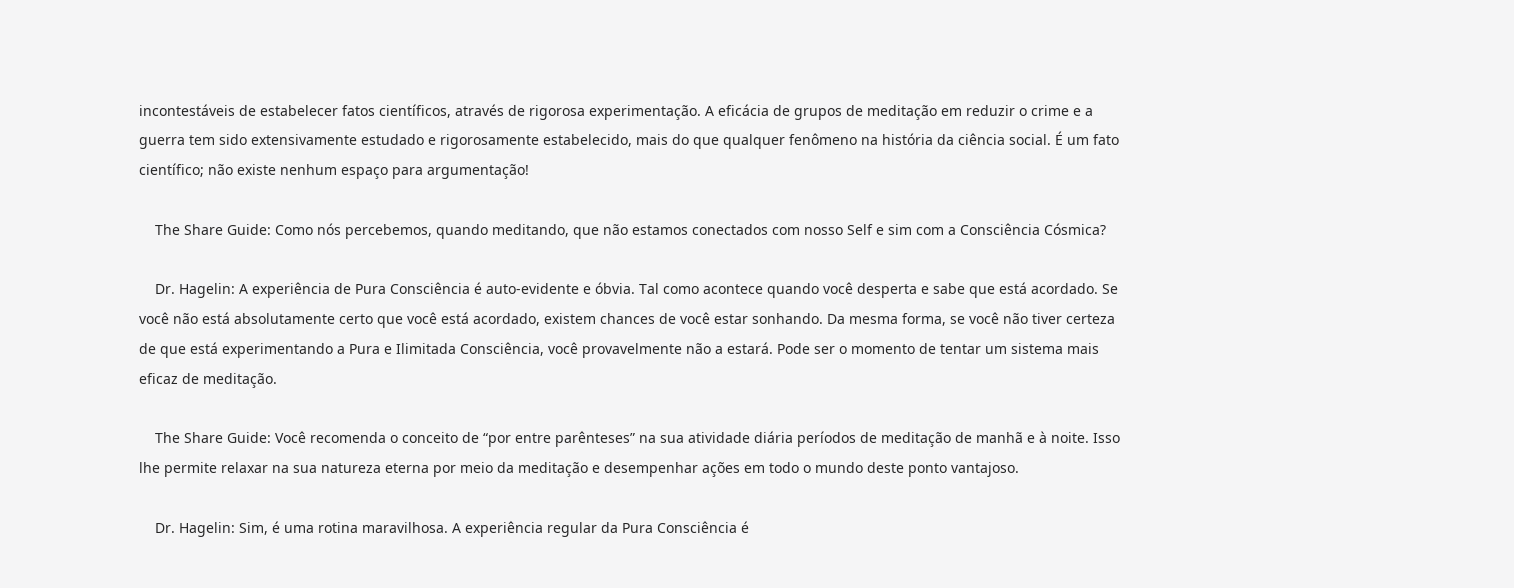incontestáveis de estabelecer fatos científicos, através de rigorosa experimentação. A eficácia de grupos de meditação em reduzir o crime e a guerra tem sido extensivamente estudado e rigorosamente estabelecido, mais do que qualquer fenômeno na história da ciência social. É um fato científico; não existe nenhum espaço para argumentação!

    The Share Guide: Como nós percebemos, quando meditando, que não estamos conectados com nosso Self e sim com a Consciência Cósmica?

    Dr. Hagelin: A experiência de Pura Consciência é auto-evidente e óbvia. Tal como acontece quando você desperta e sabe que está acordado. Se você não está absolutamente certo que você está acordado, existem chances de você estar sonhando. Da mesma forma, se você não tiver certeza de que está experimentando a Pura e Ilimitada Consciência, você provavelmente não a estará. Pode ser o momento de tentar um sistema mais eficaz de meditação.

    The Share Guide: Você recomenda o conceito de “por entre parênteses” na sua atividade diária períodos de meditação de manhã e à noite. Isso lhe permite relaxar na sua natureza eterna por meio da meditação e desempenhar ações em todo o mundo deste ponto vantajoso.

    Dr. Hagelin: Sim, é uma rotina maravilhosa. A experiência regular da Pura Consciência é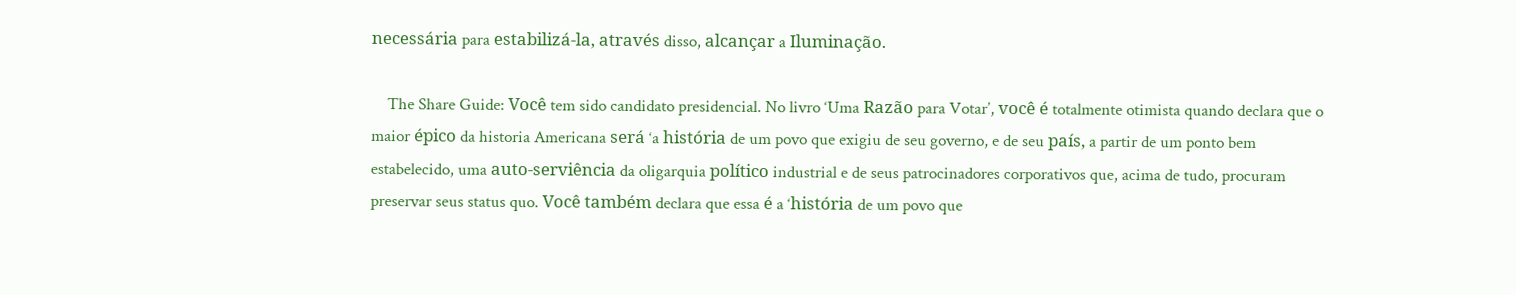necessária para estabilizá-la, através disso, alcançar a Iluminação.

    The Share Guide: Você tem sido candidato presidencial. No livro ‘Uma Razão para Votar’, você é totalmente otimista quando declara que o maior épico da historia Americana será ‘a história de um povo que exigiu de seu governo, e de seu país, a partir de um ponto bem estabelecido, uma auto-serviência da oligarquia político industrial e de seus patrocinadores corporativos que, acima de tudo, procuram preservar seus status quo. Você também declara que essa é a ‘história de um povo que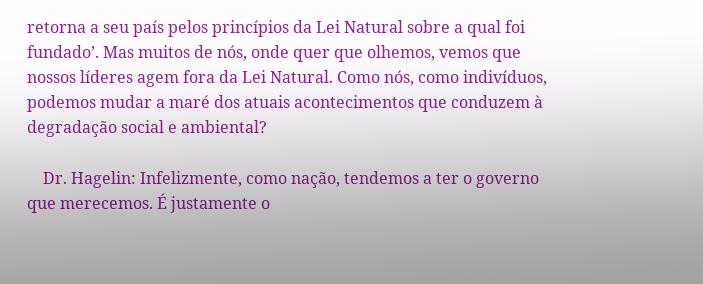retorna a seu país pelos princípios da Lei Natural sobre a qual foi fundado’. Mas muitos de nós, onde quer que olhemos, vemos que nossos líderes agem fora da Lei Natural. Como nós, como indivíduos, podemos mudar a maré dos atuais acontecimentos que conduzem à degradação social e ambiental?

    Dr. Hagelin: Infelizmente, como nação, tendemos a ter o governo que merecemos. É justamente o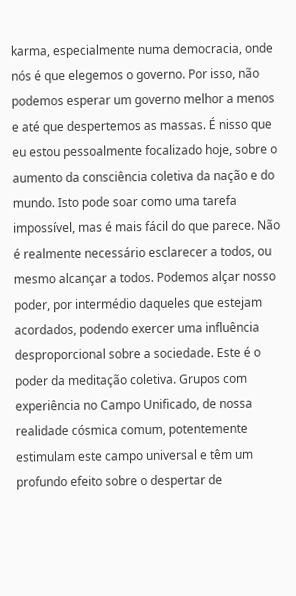karma, especialmente numa democracia, onde nós é que elegemos o governo. Por isso, não podemos esperar um governo melhor a menos e até que despertemos as massas. É nisso que eu estou pessoalmente focalizado hoje, sobre o aumento da consciência coletiva da nação e do mundo. Isto pode soar como uma tarefa impossível, mas é mais fácil do que parece. Não é realmente necessário esclarecer a todos, ou mesmo alcançar a todos. Podemos alçar nosso poder, por intermédio daqueles que estejam acordados, podendo exercer uma influência desproporcional sobre a sociedade. Este é o poder da meditação coletiva. Grupos com experiência no Campo Unificado, de nossa realidade cósmica comum, potentemente estimulam este campo universal e têm um profundo efeito sobre o despertar de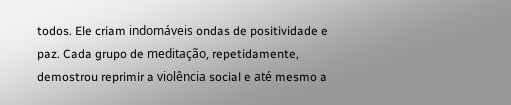todos. Ele criam indomáveis ondas de positividade e paz. Cada grupo de meditação, repetidamente, demostrou reprimir a violência social e até mesmo a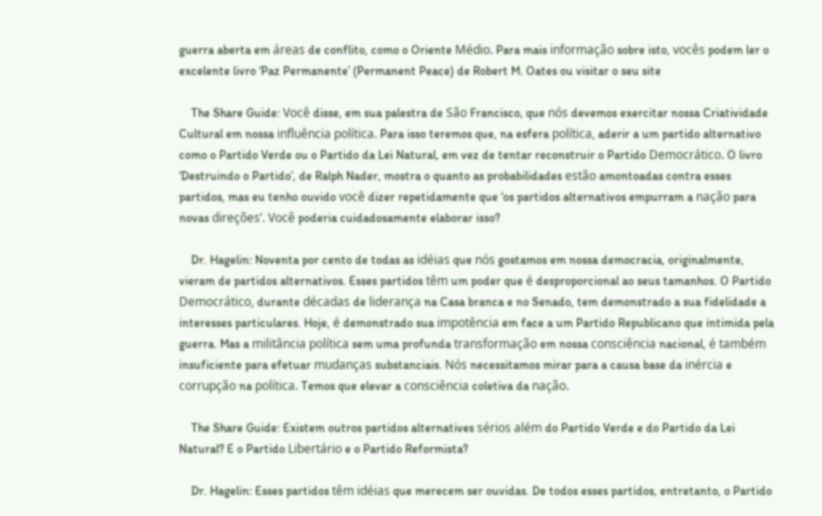guerra aberta em áreas de conflito, como o Oriente Médio. Para mais informação sobre isto, vocês podem ler o excelente livro ‘Paz Permanente’ (Permanent Peace) de Robert M. Oates ou visitar o seu site

    The Share Guide: Você disse, em sua palestra de São Francisco, que nós devemos exercitar nossa Criatividade Cultural em nossa influência política. Para isso teremos que, na esfera política, aderir a um partido alternativo como o Partido Verde ou o Partido da Lei Natural, em vez de tentar reconstruir o Partido Democrático. O livro ‘Destruindo o Partido’, de Ralph Nader, mostra o quanto as probabilidades estão amontoadas contra esses partidos, mas eu tenho ouvido você dizer repetidamente que ‘os partidos alternativos empurram a nação para novas direções’. Você poderia cuidadosamente elaborar isso?

    Dr. Hagelin: Noventa por cento de todas as idéias que nós gostamos em nossa democracia, originalmente, vieram de partidos alternativos. Esses partidos têm um poder que é desproporcional ao seus tamanhos. O Partido Democrático, durante décadas de liderança na Casa branca e no Senado, tem demonstrado a sua fidelidade a interesses particulares. Hoje, é demonstrado sua impotência em face a um Partido Republicano que intimida pela guerra. Mas a militância política sem uma profunda transformação em nossa consciência nacional, é também insuficiente para efetuar mudanças substanciais. Nós necessitamos mirar para a causa base da inércia e corrupção na política. Temos que elevar a consciência coletiva da nação.

    The Share Guide: Existem outros partidos alternatives sérios além do Partido Verde e do Partido da Lei Natural? E o Partido Libertário e o Partido Reformista?

    Dr. Hagelin: Esses partidos têm idéias que merecem ser ouvidas. De todos esses partidos, entretanto, o Partido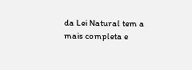da Lei Natural tem a mais completa e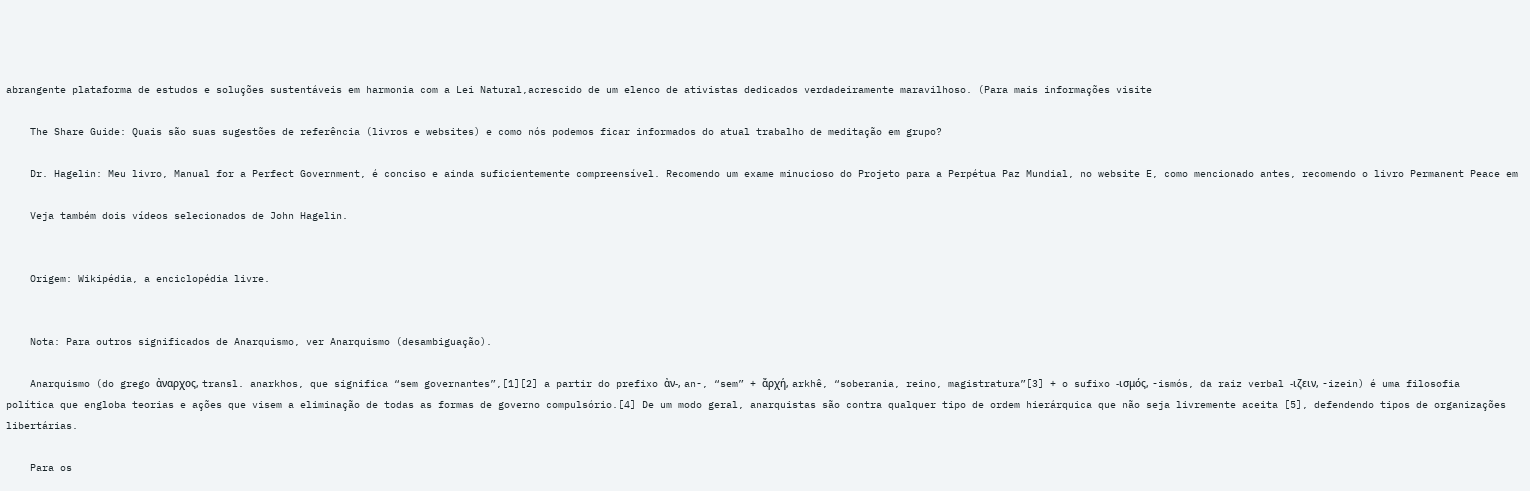abrangente plataforma de estudos e soluções sustentáveis em harmonia com a Lei Natural,acrescido de um elenco de ativistas dedicados verdadeiramente maravilhoso. (Para mais informações visite

    The Share Guide: Quais são suas sugestões de referência (livros e websites) e como nós podemos ficar informados do atual trabalho de meditação em grupo?

    Dr. Hagelin: Meu livro, Manual for a Perfect Government, é conciso e ainda suficientemente compreensível. Recomendo um exame minucioso do Projeto para a Perpétua Paz Mundial, no website E, como mencionado antes, recomendo o livro Permanent Peace em

    Veja também dois vídeos selecionados de John Hagelin.


    Origem: Wikipédia, a enciclopédia livre.


    Nota: Para outros significados de Anarquismo, ver Anarquismo (desambiguação).

    Anarquismo (do grego ἀναρχος, transl. anarkhos, que significa “sem governantes”,[1][2] a partir do prefixo ἀν-, an-, “sem” + ἄρχή, arkhê, “soberania, reino, magistratura”[3] + o sufixo -ισμός, -ismós, da raiz verbal -ιζειν, -izein) é uma filosofia política que engloba teorias e ações que visem a eliminação de todas as formas de governo compulsório.[4] De um modo geral, anarquistas são contra qualquer tipo de ordem hierárquica que não seja livremente aceita [5], defendendo tipos de organizações libertárias.

    Para os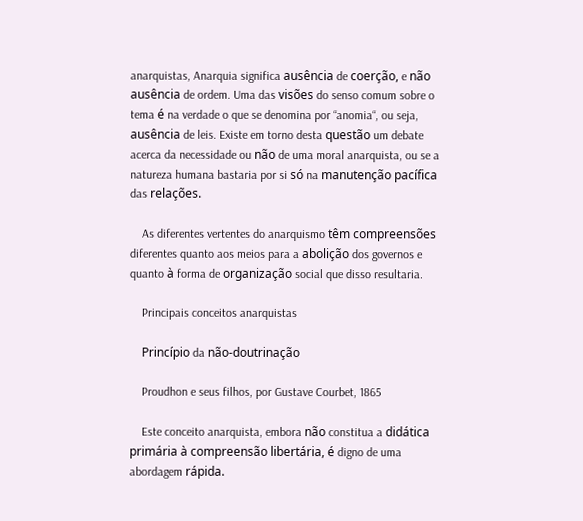anarquistas, Anarquia significa ausência de coerção, e não ausência de ordem. Uma das visões do senso comum sobre o tema é na verdade o que se denomina por “anomia“, ou seja, ausência de leis. Existe em torno desta questão um debate acerca da necessidade ou não de uma moral anarquista, ou se a natureza humana bastaria por si só na manutenção pacífica das relações.

    As diferentes vertentes do anarquismo têm compreensões diferentes quanto aos meios para a abolição dos governos e quanto à forma de organização social que disso resultaria.

    Principais conceitos anarquistas

    Princípio da não-doutrinação

    Proudhon e seus filhos, por Gustave Courbet, 1865

    Este conceito anarquista, embora não constitua a didática primária à compreensão libertária, é digno de uma abordagem rápida.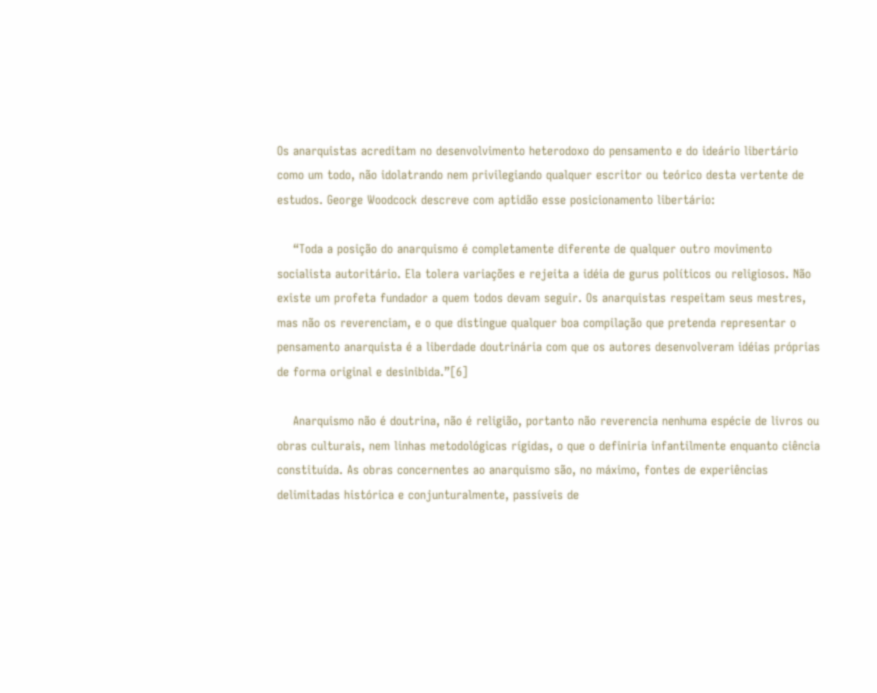Os anarquistas acreditam no desenvolvimento heterodoxo do pensamento e do ideário libertário como um todo, não idolatrando nem privilegiando qualquer escritor ou teórico desta vertente de estudos. George Woodcock descreve com aptidão esse posicionamento libertário:

    “Toda a posição do anarquismo é completamente diferente de qualquer outro movimento socialista autoritário. Ela tolera variações e rejeita a idéia de gurus políticos ou religiosos. Não existe um profeta fundador a quem todos devam seguir. Os anarquistas respeitam seus mestres, mas não os reverenciam, e o que distingue qualquer boa compilação que pretenda representar o pensamento anarquista é a liberdade doutrinária com que os autores desenvolveram idéias próprias de forma original e desinibida.”[6]

    Anarquismo não é doutrina, não é religião, portanto não reverencia nenhuma espécie de livros ou obras culturais, nem linhas metodológicas rígidas, o que o definiria infantilmente enquanto ciência constituída. As obras concernentes ao anarquismo são, no máximo, fontes de experiências delimitadas histórica e conjunturalmente, passíveis de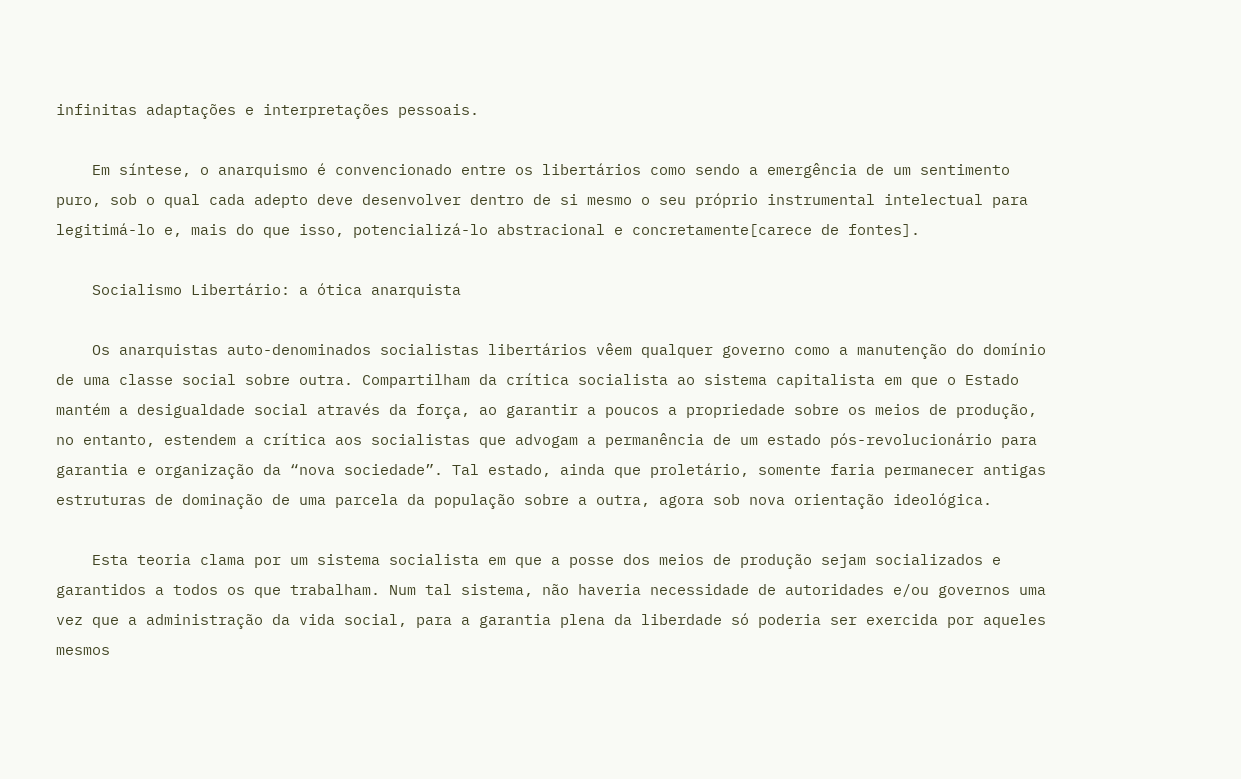infinitas adaptações e interpretações pessoais.

    Em síntese, o anarquismo é convencionado entre os libertários como sendo a emergência de um sentimento puro, sob o qual cada adepto deve desenvolver dentro de si mesmo o seu próprio instrumental intelectual para legitimá-lo e, mais do que isso, potencializá-lo abstracional e concretamente[carece de fontes].

    Socialismo Libertário: a ótica anarquista

    Os anarquistas auto-denominados socialistas libertários vêem qualquer governo como a manutenção do domínio de uma classe social sobre outra. Compartilham da crítica socialista ao sistema capitalista em que o Estado mantém a desigualdade social através da força, ao garantir a poucos a propriedade sobre os meios de produção, no entanto, estendem a crítica aos socialistas que advogam a permanência de um estado pós-revolucionário para garantia e organização da “nova sociedade”. Tal estado, ainda que proletário, somente faria permanecer antigas estruturas de dominação de uma parcela da população sobre a outra, agora sob nova orientação ideológica.

    Esta teoria clama por um sistema socialista em que a posse dos meios de produção sejam socializados e garantidos a todos os que trabalham. Num tal sistema, não haveria necessidade de autoridades e/ou governos uma vez que a administração da vida social, para a garantia plena da liberdade só poderia ser exercida por aqueles mesmos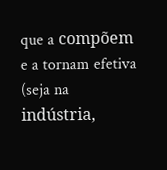que a compõem e a tornam efetiva (seja na indústria,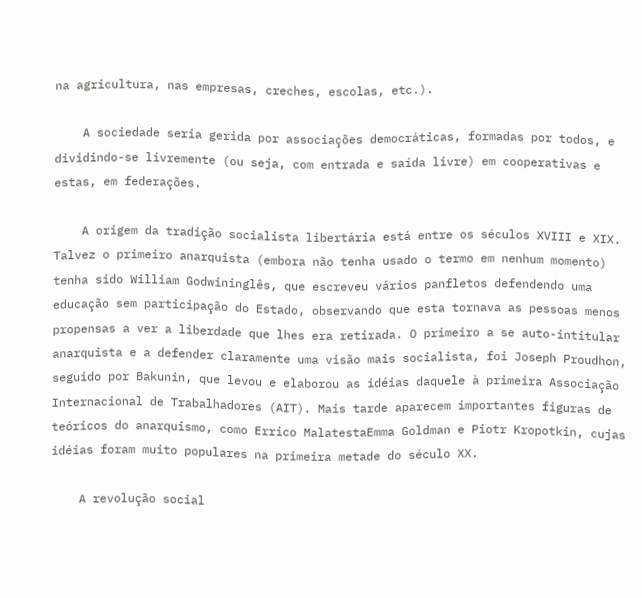na agricultura, nas empresas, creches, escolas, etc.).

    A sociedade seria gerida por associações democráticas, formadas por todos, e dividindo-se livremente (ou seja, com entrada e saída livre) em cooperativas e estas, em federações.

    A origem da tradição socialista libertária está entre os séculos XVIII e XIX. Talvez o primeiro anarquista (embora não tenha usado o termo em nenhum momento) tenha sido William Godwininglês, que escreveu vários panfletos defendendo uma educação sem participação do Estado, observando que esta tornava as pessoas menos propensas a ver a liberdade que lhes era retirada. O primeiro a se auto-intitular anarquista e a defender claramente uma visão mais socialista, foi Joseph Proudhon, seguido por Bakunin, que levou e elaborou as idéias daquele à primeira Associação Internacional de Trabalhadores (AIT). Mais tarde aparecem importantes figuras de teóricos do anarquismo, como Errico MalatestaEmma Goldman e Piotr Kropotkin, cujas idéias foram muito populares na primeira metade do século XX.

    A revolução social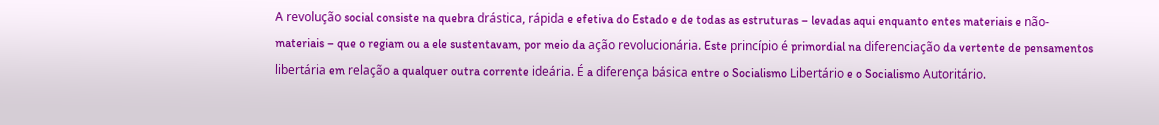A revolução social consiste na quebra drástica, rápida e efetiva do Estado e de todas as estruturas – levadas aqui enquanto entes materiais e não-materiais – que o regiam ou a ele sustentavam, por meio da ação revolucionária. Este princípio é primordial na diferenciação da vertente de pensamentos libertária em relação a qualquer outra corrente ideária. É a diferença básica entre o Socialismo Libertário e o Socialismo Autoritário.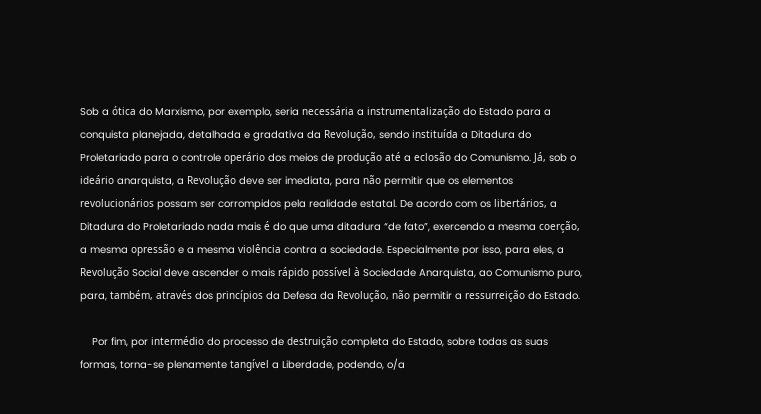Sob a ótica do Marxismo, por exemplo, seria necessária a instrumentalização do Estado para a conquista planejada, detalhada e gradativa da Revolução, sendo instituída a Ditadura do Proletariado para o controle operário dos meios de produção até a eclosão do Comunismo. Já, sob o ideário anarquista, a Revolução deve ser imediata, para não permitir que os elementos revolucionários possam ser corrompidos pela realidade estatal. De acordo com os libertários, a Ditadura do Proletariado nada mais é do que uma ditadura “de fato”, exercendo a mesma coerção, a mesma opressão e a mesma violência contra a sociedade. Especialmente por isso, para eles, a Revolução Social deve ascender o mais rápido possível à Sociedade Anarquista, ao Comunismo puro, para, também, através dos princípios da Defesa da Revolução, não permitir a ressurreição do Estado.

    Por fim, por intermédio do processo de destruição completa do Estado, sobre todas as suas formas, torna-se plenamente tangível a Liberdade, podendo, o/a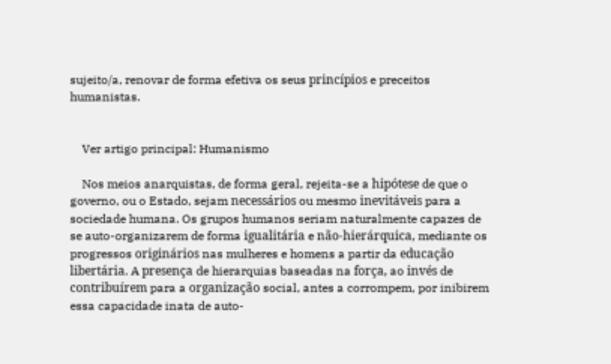sujeito/a, renovar de forma efetiva os seus princípios e preceitos humanistas.


    Ver artigo principal: Humanismo

    Nos meios anarquistas, de forma geral, rejeita-se a hipótese de que o governo, ou o Estado, sejam necessários ou mesmo inevitáveis para a sociedade humana. Os grupos humanos seriam naturalmente capazes de se auto-organizarem de forma igualitária e não-hierárquica, mediante os progressos originários nas mulheres e homens a partir da educação libertária. A presença de hierarquias baseadas na força, ao invés de contribuírem para a organização social, antes a corrompem, por inibirem essa capacidade inata de auto-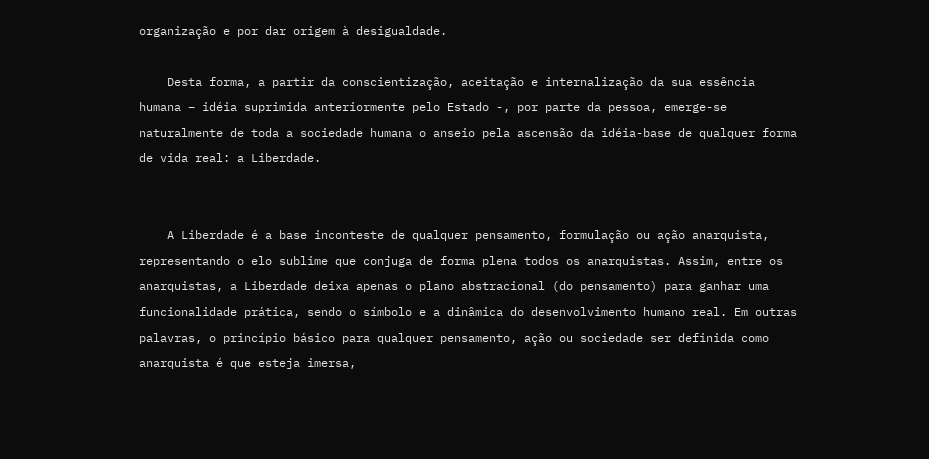organização e por dar origem à desigualdade.

    Desta forma, a partir da conscientização, aceitação e internalização da sua essência humana – idéia suprimida anteriormente pelo Estado -, por parte da pessoa, emerge-se naturalmente de toda a sociedade humana o anseio pela ascensão da idéia-base de qualquer forma de vida real: a Liberdade.


    A Liberdade é a base inconteste de qualquer pensamento, formulação ou ação anarquista, representando o elo sublime que conjuga de forma plena todos os anarquistas. Assim, entre os anarquistas, a Liberdade deixa apenas o plano abstracional (do pensamento) para ganhar uma funcionalidade prática, sendo o símbolo e a dinâmica do desenvolvimento humano real. Em outras palavras, o princípio básico para qualquer pensamento, ação ou sociedade ser definida como anarquista é que esteja imersa,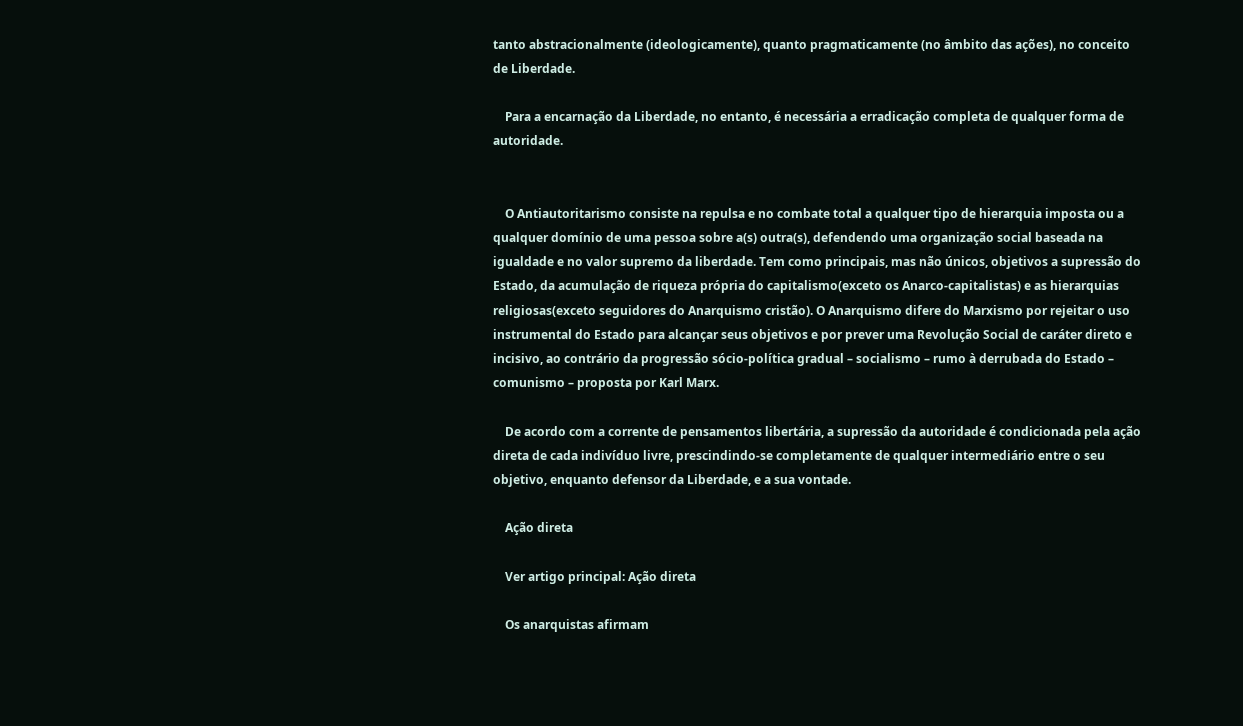tanto abstracionalmente (ideologicamente), quanto pragmaticamente (no âmbito das ações), no conceito de Liberdade.

    Para a encarnação da Liberdade, no entanto, é necessária a erradicação completa de qualquer forma de autoridade.


    O Antiautoritarismo consiste na repulsa e no combate total a qualquer tipo de hierarquia imposta ou a qualquer domínio de uma pessoa sobre a(s) outra(s), defendendo uma organização social baseada na igualdade e no valor supremo da liberdade. Tem como principais, mas não únicos, objetivos a supressão do Estado, da acumulação de riqueza própria do capitalismo(exceto os Anarco-capitalistas) e as hierarquias religiosas(exceto seguidores do Anarquismo cristão). O Anarquismo difere do Marxismo por rejeitar o uso instrumental do Estado para alcançar seus objetivos e por prever uma Revolução Social de caráter direto e incisivo, ao contrário da progressão sócio-política gradual – socialismo – rumo à derrubada do Estado – comunismo – proposta por Karl Marx.

    De acordo com a corrente de pensamentos libertária, a supressão da autoridade é condicionada pela ação direta de cada indivíduo livre, prescindindo-se completamente de qualquer intermediário entre o seu objetivo, enquanto defensor da Liberdade, e a sua vontade.

    Ação direta

    Ver artigo principal: Ação direta

    Os anarquistas afirmam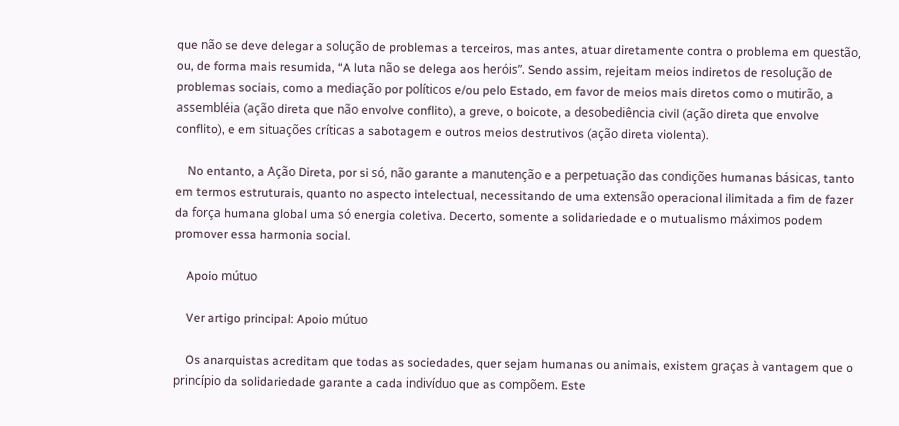que não se deve delegar a solução de problemas a terceiros, mas antes, atuar diretamente contra o problema em questão, ou, de forma mais resumida, “A luta não se delega aos heróis”. Sendo assim, rejeitam meios indiretos de resolução de problemas sociais, como a mediação por políticos e/ou pelo Estado, em favor de meios mais diretos como o mutirão, a assembléia (ação direta que não envolve conflito), a greve, o boicote, a desobediência civil (ação direta que envolve conflito), e em situações críticas a sabotagem e outros meios destrutivos (ação direta violenta).

    No entanto, a Ação Direta, por si só, não garante a manutenção e a perpetuação das condições humanas básicas, tanto em termos estruturais, quanto no aspecto intelectual, necessitando de uma extensão operacional ilimitada a fim de fazer da força humana global uma só energia coletiva. Decerto, somente a solidariedade e o mutualismo máximos podem promover essa harmonia social.

    Apoio mútuo

    Ver artigo principal: Apoio mútuo

    Os anarquistas acreditam que todas as sociedades, quer sejam humanas ou animais, existem graças à vantagem que o princípio da solidariedade garante a cada indivíduo que as compõem. Este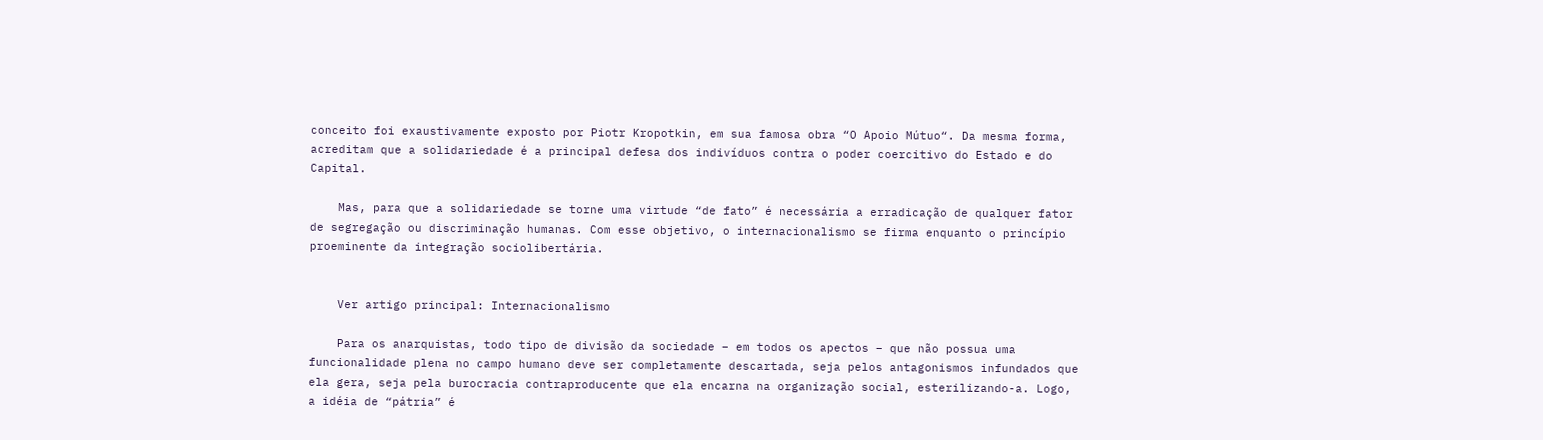conceito foi exaustivamente exposto por Piotr Kropotkin, em sua famosa obra “O Apoio Mútuo“. Da mesma forma, acreditam que a solidariedade é a principal defesa dos indivíduos contra o poder coercitivo do Estado e do Capital.

    Mas, para que a solidariedade se torne uma virtude “de fato” é necessária a erradicação de qualquer fator de segregação ou discriminação humanas. Com esse objetivo, o internacionalismo se firma enquanto o princípio proeminente da integração sociolibertária.


    Ver artigo principal: Internacionalismo

    Para os anarquistas, todo tipo de divisão da sociedade – em todos os apectos – que não possua uma funcionalidade plena no campo humano deve ser completamente descartada, seja pelos antagonismos infundados que ela gera, seja pela burocracia contraproducente que ela encarna na organização social, esterilizando-a. Logo, a idéia de “pátria” é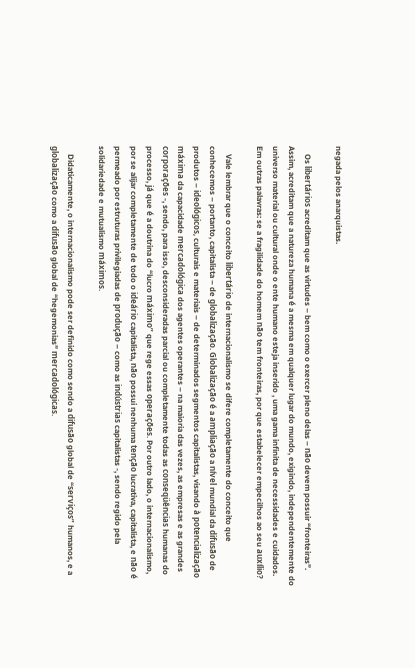negada pelos anarquistas.

    Os libertários acreditam que as virtudes – bem como o exercer pleno delas – não devem possuir “fronteiras”. Assim, acreditam que a natureza humana é a mesma em qualquer lugar do mundo, exigindo, independentemente do universo material ou cultural onde o ente humano esteja inserido , uma gama infinita de necessidades e cuidados. Em outras palavras: se a fragilidade do homem não tem fronteiras, por que estabelecer empecilhos ao seu auxílio?

    Vale lembrar que o conceito libertário de internacionalismo se difere completamente do conceito que conhecemos – portanto, capitalista – de globalização. Globalização é a ampliação a nível mundial da difusão de produtos – ideológicos, culturais e materiais – de determinados segmentos capitalistas, visando à potencialização máxima da capacidade mercadológica dos agentes operantes – na maioria das vezes, as empresas e as grandes corporações -, sendo, para isso, desconsideradas parcial ou completamente todas as conseqüências humanas do processo, já que é a doutrina do “lucro máximo” que rege essas operações. Por outro lado, o internacionalismo, por se alijar completamente de todo o ideário capitalista, não possui nenhuma tenção lucrativa, capitalista, e não é permeado por estruturas privilegiadas de produção – como as indústrias capitalistas -, sendo regido pela solidariedade e mutualismo máximos.

    Didaticamente, o internacionalismo pode ser definido como sendo a difusão global de “serviços” humanos, e a globalização como a difusão global de “hegemonias” mercadológicas.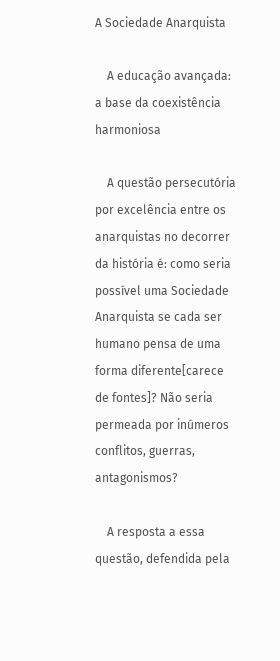A Sociedade Anarquista

    A educação avançada: a base da coexistência harmoniosa

    A questão persecutória por excelência entre os anarquistas no decorrer da história é: como seria possível uma Sociedade Anarquista se cada ser humano pensa de uma forma diferente[carece de fontes]? Não seria permeada por inúmeros conflitos, guerras, antagonismos?

    A resposta a essa questão, defendida pela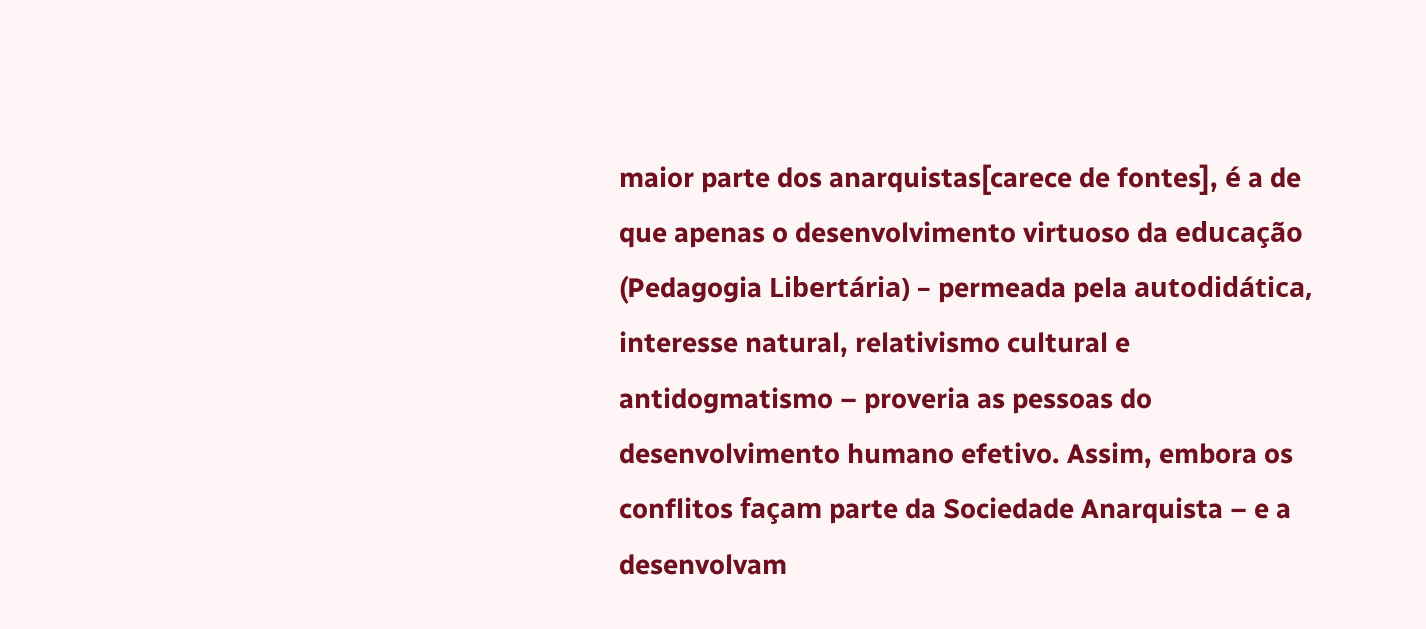maior parte dos anarquistas[carece de fontes], é a de que apenas o desenvolvimento virtuoso da educação (Pedagogia Libertária) – permeada pela autodidática, interesse natural, relativismo cultural e antidogmatismo – proveria as pessoas do desenvolvimento humano efetivo. Assim, embora os conflitos façam parte da Sociedade Anarquista – e a desenvolvam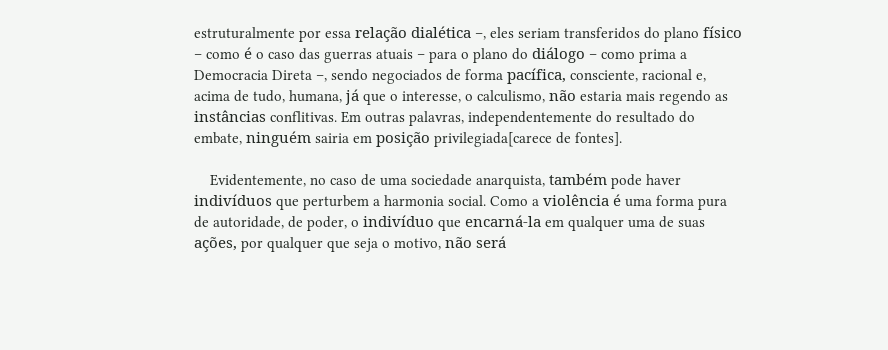estruturalmente por essa relação dialética –, eles seriam transferidos do plano físico – como é o caso das guerras atuais – para o plano do diálogo – como prima a Democracia Direta –, sendo negociados de forma pacífica, consciente, racional e, acima de tudo, humana, já que o interesse, o calculismo, não estaria mais regendo as instâncias conflitivas. Em outras palavras, independentemente do resultado do embate, ninguém sairia em posição privilegiada[carece de fontes].

    Evidentemente, no caso de uma sociedade anarquista, também pode haver indivíduos que perturbem a harmonia social. Como a violência é uma forma pura de autoridade, de poder, o indivíduo que encarná-la em qualquer uma de suas ações, por qualquer que seja o motivo, não será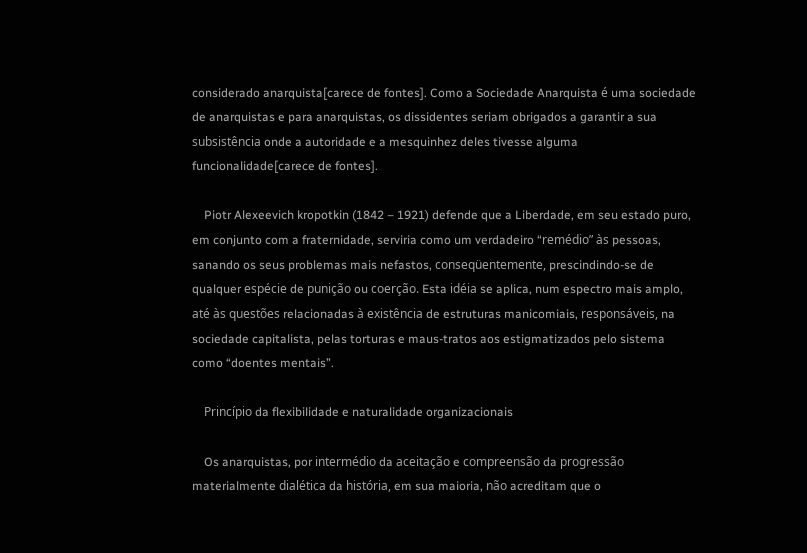considerado anarquista[carece de fontes]. Como a Sociedade Anarquista é uma sociedade de anarquistas e para anarquistas, os dissidentes seriam obrigados a garantir a sua subsistência onde a autoridade e a mesquinhez deles tivesse alguma funcionalidade[carece de fontes].

    Piotr Alexeevich kropotkin (1842 – 1921) defende que a Liberdade, em seu estado puro, em conjunto com a fraternidade, serviria como um verdadeiro “remédio” às pessoas, sanando os seus problemas mais nefastos, conseqüentemente, prescindindo-se de qualquer espécie de punição ou coerção. Esta idéia se aplica, num espectro mais amplo, até às questões relacionadas à existência de estruturas manicomiais, responsáveis, na sociedade capitalista, pelas torturas e maus-tratos aos estigmatizados pelo sistema como “doentes mentais”.

    Princípio da flexibilidade e naturalidade organizacionais

    Os anarquistas, por intermédio da aceitação e compreensão da progressão materialmente dialética da história, em sua maioria, não acreditam que o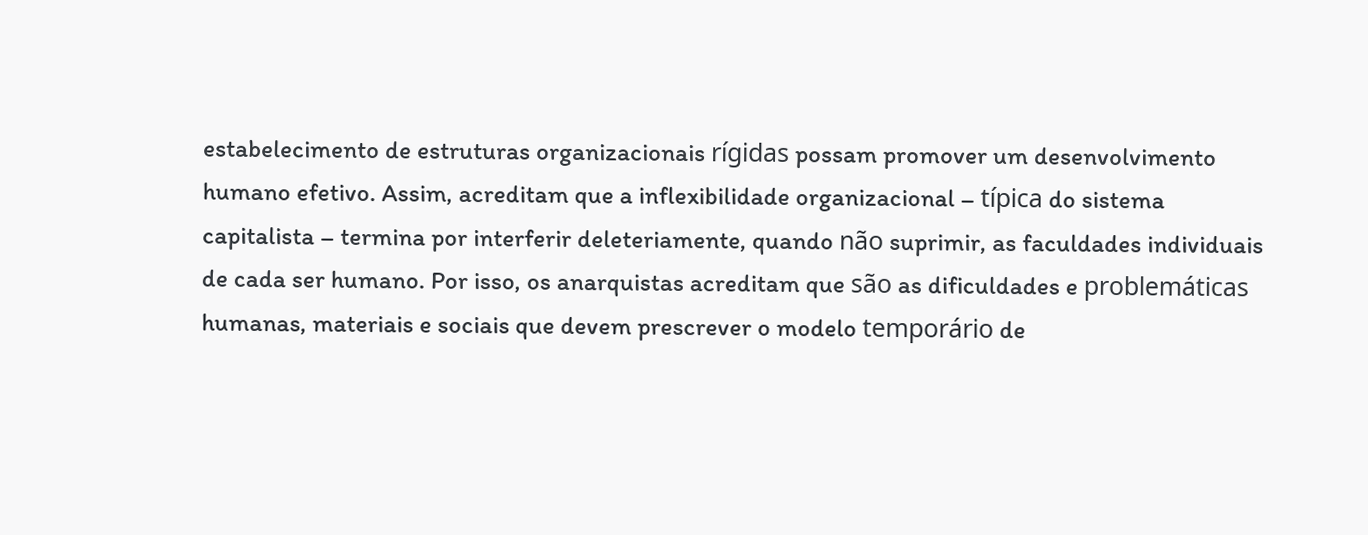estabelecimento de estruturas organizacionais rígidas possam promover um desenvolvimento humano efetivo. Assim, acreditam que a inflexibilidade organizacional – típica do sistema capitalista – termina por interferir deleteriamente, quando não suprimir, as faculdades individuais de cada ser humano. Por isso, os anarquistas acreditam que são as dificuldades e problemáticas humanas, materiais e sociais que devem prescrever o modelo temporário de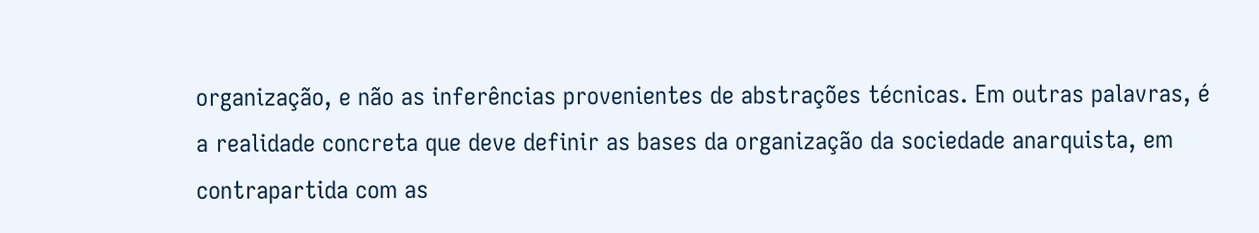organização, e não as inferências provenientes de abstrações técnicas. Em outras palavras, é a realidade concreta que deve definir as bases da organização da sociedade anarquista, em contrapartida com as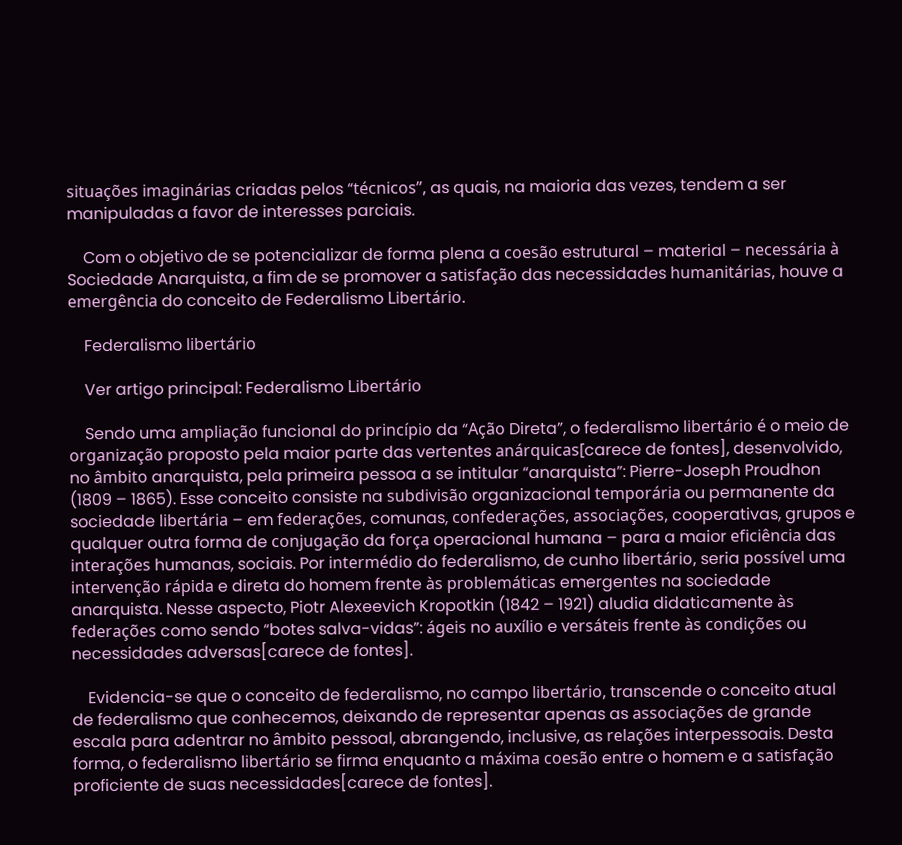situações imaginárias criadas pelos “técnicos”, as quais, na maioria das vezes, tendem a ser manipuladas a favor de interesses parciais.

    Com o objetivo de se potencializar de forma plena a coesão estrutural – material – necessária à Sociedade Anarquista, a fim de se promover a satisfação das necessidades humanitárias, houve a emergência do conceito de Federalismo Libertário.

    Federalismo libertário

    Ver artigo principal: Federalismo Libertário

    Sendo uma ampliação funcional do princípio da “Ação Direta”, o federalismo libertário é o meio de organização proposto pela maior parte das vertentes anárquicas[carece de fontes], desenvolvido, no âmbito anarquista, pela primeira pessoa a se intitular “anarquista”: Pierre-Joseph Proudhon (1809 – 1865). Esse conceito consiste na subdivisão organizacional temporária ou permanente da sociedade libertária – em federações, comunas, confederações, associações, cooperativas, grupos e qualquer outra forma de conjugação da força operacional humana – para a maior eficiência das interações humanas, sociais. Por intermédio do federalismo, de cunho libertário, seria possível uma intervenção rápida e direta do homem frente às problemáticas emergentes na sociedade anarquista. Nesse aspecto, Piotr Alexeevich Kropotkin (1842 – 1921) aludia didaticamente às federações como sendo “botes salva-vidas”: ágeis no auxílio e versáteis frente às condições ou necessidades adversas[carece de fontes].

    Evidencia-se que o conceito de federalismo, no campo libertário, transcende o conceito atual de federalismo que conhecemos, deixando de representar apenas as associações de grande escala para adentrar no âmbito pessoal, abrangendo, inclusive, as relações interpessoais. Desta forma, o federalismo libertário se firma enquanto a máxima coesão entre o homem e a satisfação proficiente de suas necessidades[carece de fontes].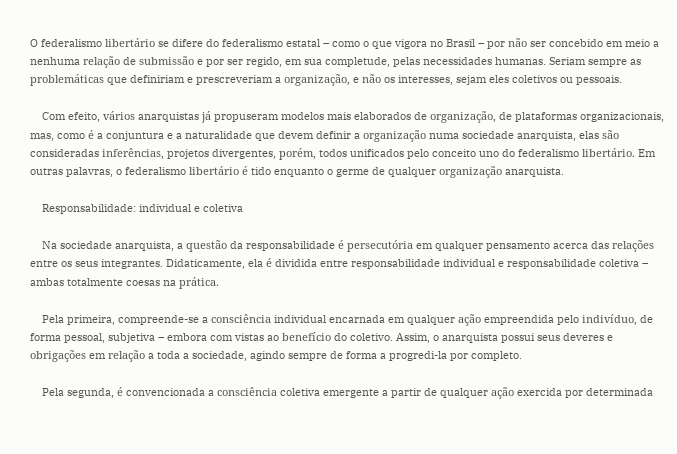O federalismo libertário se difere do federalismo estatal – como o que vigora no Brasil – por não ser concebido em meio a nenhuma relação de submissão e por ser regido, em sua completude, pelas necessidades humanas. Seriam sempre as problemáticas que definiriam e prescreveriam a organização, e não os interesses, sejam eles coletivos ou pessoais.

    Com efeito, vários anarquistas já propuseram modelos mais elaborados de organização, de plataformas organizacionais, mas, como é a conjuntura e a naturalidade que devem definir a organização numa sociedade anarquista, elas são consideradas inferências, projetos divergentes, porém, todos unificados pelo conceito uno do federalismo libertário. Em outras palavras, o federalismo libertário é tido enquanto o germe de qualquer organização anarquista.

    Responsabilidade: individual e coletiva

    Na sociedade anarquista, a questão da responsabilidade é persecutória em qualquer pensamento acerca das relações entre os seus integrantes. Didaticamente, ela é dividida entre responsabilidade individual e responsabilidade coletiva – ambas totalmente coesas na prática.

    Pela primeira, compreende-se a consciência individual encarnada em qualquer ação empreendida pelo indivíduo, de forma pessoal, subjetiva – embora com vistas ao benefício do coletivo. Assim, o anarquista possui seus deveres e obrigações em relação a toda a sociedade, agindo sempre de forma a progredi-la por completo.

    Pela segunda, é convencionada a consciência coletiva emergente a partir de qualquer ação exercida por determinada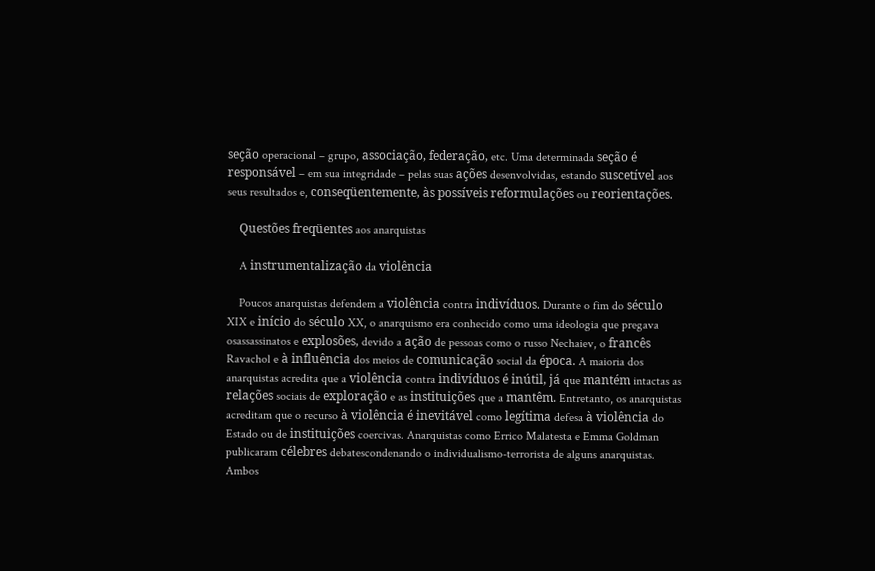seção operacional – grupo, associação, federação, etc. Uma determinada seção é responsável – em sua integridade – pelas suas ações desenvolvidas, estando suscetível aos seus resultados e, conseqüentemente, às possíveis reformulações ou reorientações.

    Questões freqüentes aos anarquistas

    A instrumentalização da violência

    Poucos anarquistas defendem a violência contra indivíduos. Durante o fim do século XIX e início do século XX, o anarquismo era conhecido como uma ideologia que pregava osassassinatos e explosões, devido a ação de pessoas como o russo Nechaiev, o francês Ravachol e à influência dos meios de comunicação social da época. A maioria dos anarquistas acredita que a violência contra indivíduos é inútil, já que mantém intactas as relações sociais de exploração e as instituições que a mantêm. Entretanto, os anarquistas acreditam que o recurso à violência é inevitável como legítima defesa à violência do Estado ou de instituições coercivas. Anarquistas como Errico Malatesta e Emma Goldman publicaram célebres debatescondenando o individualismo-terrorista de alguns anarquistas. Ambos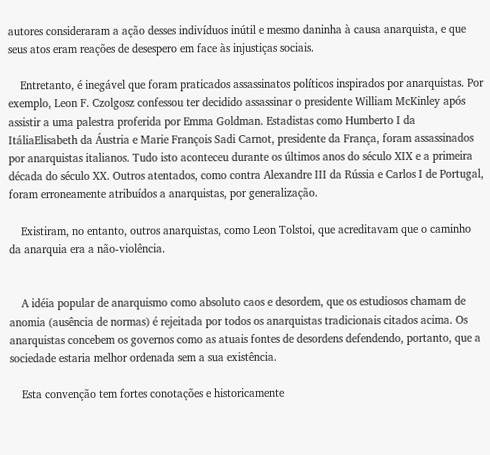autores consideraram a ação desses indivíduos inútil e mesmo daninha à causa anarquista, e que seus atos eram reações de desespero em face às injustiças sociais.

    Entretanto, é inegável que foram praticados assassinatos políticos inspirados por anarquistas. Por exemplo, Leon F. Czolgosz confessou ter decidido assassinar o presidente William McKinley após assistir a uma palestra proferida por Emma Goldman. Estadistas como Humberto I da ItáliaElisabeth da Áustria e Marie François Sadi Carnot, presidente da França, foram assassinados por anarquistas italianos. Tudo isto aconteceu durante os últimos anos do século XIX e a primeira década do século XX. Outros atentados, como contra Alexandre III da Rússia e Carlos I de Portugal, foram erroneamente atribuídos a anarquistas, por generalização.

    Existiram, no entanto, outros anarquistas, como Leon Tolstoi, que acreditavam que o caminho da anarquia era a não-violência.


    A idéia popular de anarquismo como absoluto caos e desordem, que os estudiosos chamam de anomia (ausência de normas) é rejeitada por todos os anarquistas tradicionais citados acima. Os anarquistas concebem os governos como as atuais fontes de desordens defendendo, portanto, que a sociedade estaria melhor ordenada sem a sua existência.

    Esta convenção tem fortes conotações e historicamente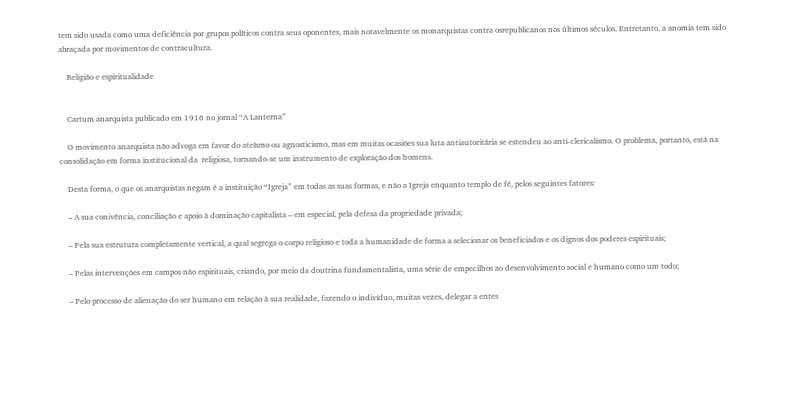tem sido usada como uma deficiência por grupos políticos contra seus oponentes, mais notavelmente os monarquistas contra osrepublicanos nos últimos séculos. Entretanto, a anomia tem sido abraçada por movimentos de contracultura.

    Religião e espiritualidade


    Cartum anarquista publicado em 1916 no jornal “A Lanterna”

    O movimento anarquista não advoga em favor do ateísmo ou agnosticismo, mas em muitas ocasiões sua luta antiautoritária se estendeu ao anti-clericalismo. O problema, portanto, está na consolidação em forma institucional da  religiosa, tornando-se um instrumento de exploração dos homens.

    Desta forma, o que os anarquistas negam é a instituição “Igreja” em todas as suas formas, e não a Igreja enquanto templo de fé, pelos seguintes fatores:

    – A sua conivência, conciliação e apoio à dominação capitalista – em especial, pela defesa da propriedade privada;

    – Pela sua estrutura completamente vertical, a qual segrega o corpo religioso e toda a humanidade de forma a selecionar os beneficiados e os dignos dos poderes espirituais;

    – Pelas intervenções em campos não espirituais, criando, por meio da doutrina fundamentalista, uma série de empecilhos ao desenvolvimento social e humano como um todo;

    – Pelo processo de alienação do ser humano em relação à sua realidade, fazendo o indivíduo, muitas vezes, delegar a entes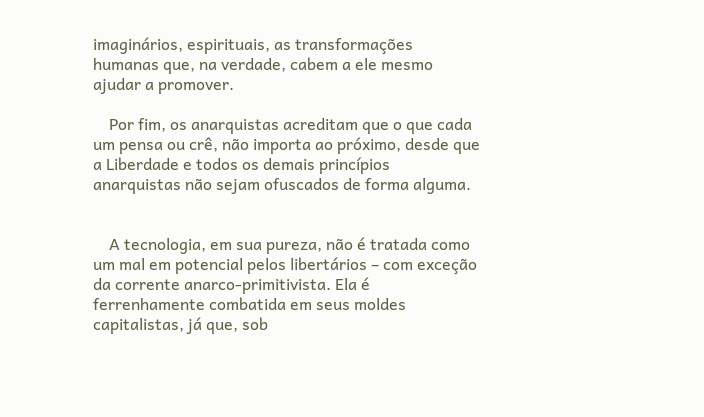imaginários, espirituais, as transformações humanas que, na verdade, cabem a ele mesmo ajudar a promover.

    Por fim, os anarquistas acreditam que o que cada um pensa ou crê, não importa ao próximo, desde que a Liberdade e todos os demais princípios anarquistas não sejam ofuscados de forma alguma.


    A tecnologia, em sua pureza, não é tratada como um mal em potencial pelos libertários – com exceção da corrente anarco-primitivista. Ela é ferrenhamente combatida em seus moldes capitalistas, já que, sob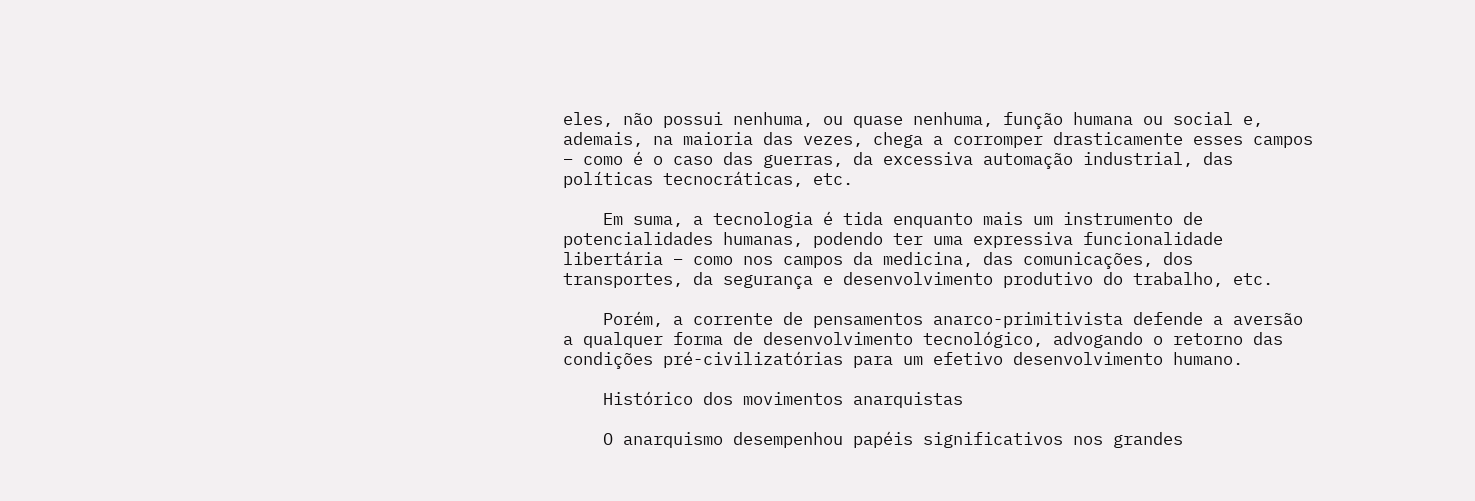eles, não possui nenhuma, ou quase nenhuma, função humana ou social e, ademais, na maioria das vezes, chega a corromper drasticamente esses campos – como é o caso das guerras, da excessiva automação industrial, das políticas tecnocráticas, etc.

    Em suma, a tecnologia é tida enquanto mais um instrumento de potencialidades humanas, podendo ter uma expressiva funcionalidade libertária – como nos campos da medicina, das comunicações, dos transportes, da segurança e desenvolvimento produtivo do trabalho, etc.

    Porém, a corrente de pensamentos anarco-primitivista defende a aversão a qualquer forma de desenvolvimento tecnológico, advogando o retorno das condições pré-civilizatórias para um efetivo desenvolvimento humano.

    Histórico dos movimentos anarquistas

    O anarquismo desempenhou papéis significativos nos grandes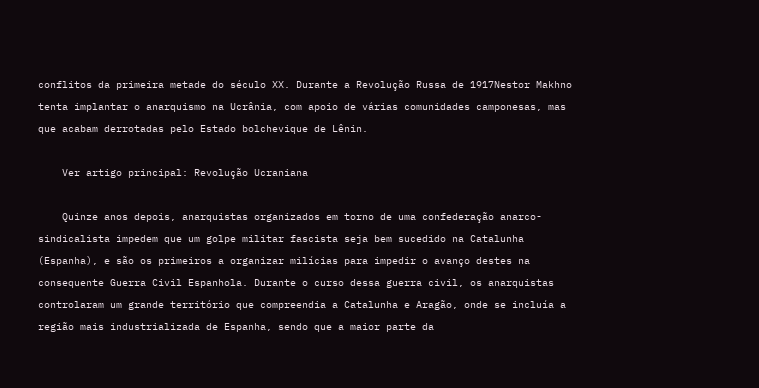conflitos da primeira metade do século XX. Durante a Revolução Russa de 1917Nestor Makhno tenta implantar o anarquismo na Ucrânia, com apoio de várias comunidades camponesas, mas que acabam derrotadas pelo Estado bolchevique de Lênin.

    Ver artigo principal: Revolução Ucraniana

    Quinze anos depois, anarquistas organizados em torno de uma confederação anarco-sindicalista impedem que um golpe militar fascista seja bem sucedido na Catalunha (Espanha), e são os primeiros a organizar milícias para impedir o avanço destes na consequente Guerra Civil Espanhola. Durante o curso dessa guerra civil, os anarquistas controlaram um grande território que compreendia a Catalunha e Aragão, onde se incluía a região mais industrializada de Espanha, sendo que a maior parte da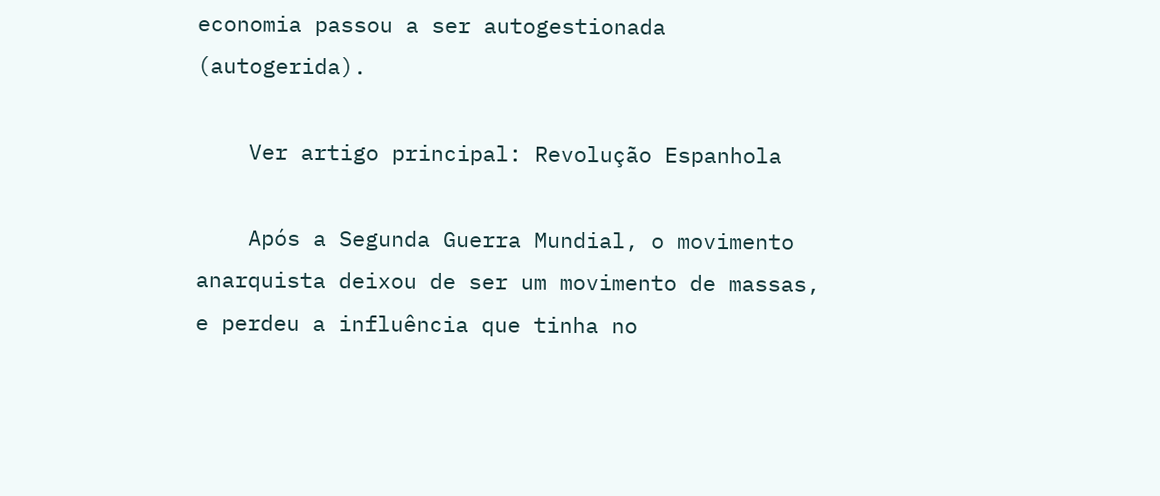economia passou a ser autogestionada (autogerida).

    Ver artigo principal: Revolução Espanhola

    Após a Segunda Guerra Mundial, o movimento anarquista deixou de ser um movimento de massas, e perdeu a influência que tinha no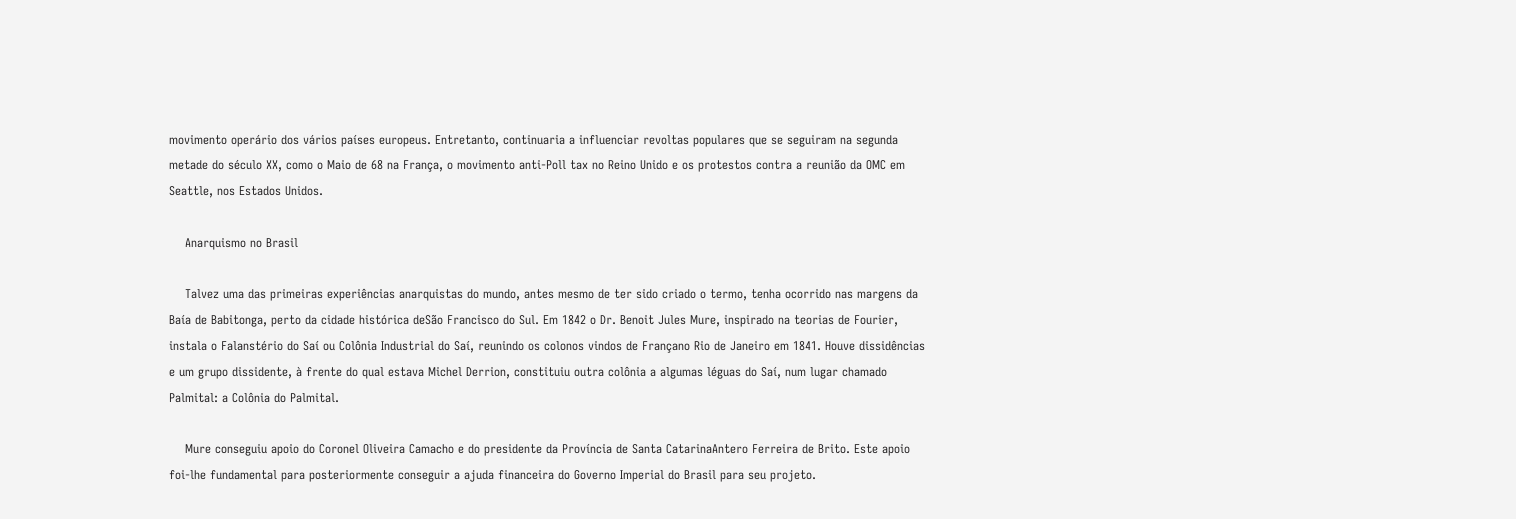movimento operário dos vários países europeus. Entretanto, continuaria a influenciar revoltas populares que se seguiram na segunda metade do século XX, como o Maio de 68 na França, o movimento anti-Poll tax no Reino Unido e os protestos contra a reunião da OMC em Seattle, nos Estados Unidos.

    Anarquismo no Brasil

    Talvez uma das primeiras experiências anarquistas do mundo, antes mesmo de ter sido criado o termo, tenha ocorrido nas margens da Baía de Babitonga, perto da cidade histórica deSão Francisco do Sul. Em 1842 o Dr. Benoit Jules Mure, inspirado na teorias de Fourier, instala o Falanstério do Saí ou Colônia Industrial do Saí, reunindo os colonos vindos de Françano Rio de Janeiro em 1841. Houve dissidências e um grupo dissidente, à frente do qual estava Michel Derrion, constituiu outra colônia a algumas léguas do Saí, num lugar chamado Palmital: a Colônia do Palmital.

    Mure conseguiu apoio do Coronel Oliveira Camacho e do presidente da Província de Santa CatarinaAntero Ferreira de Brito. Este apoio foi-lhe fundamental para posteriormente conseguir a ajuda financeira do Governo Imperial do Brasil para seu projeto.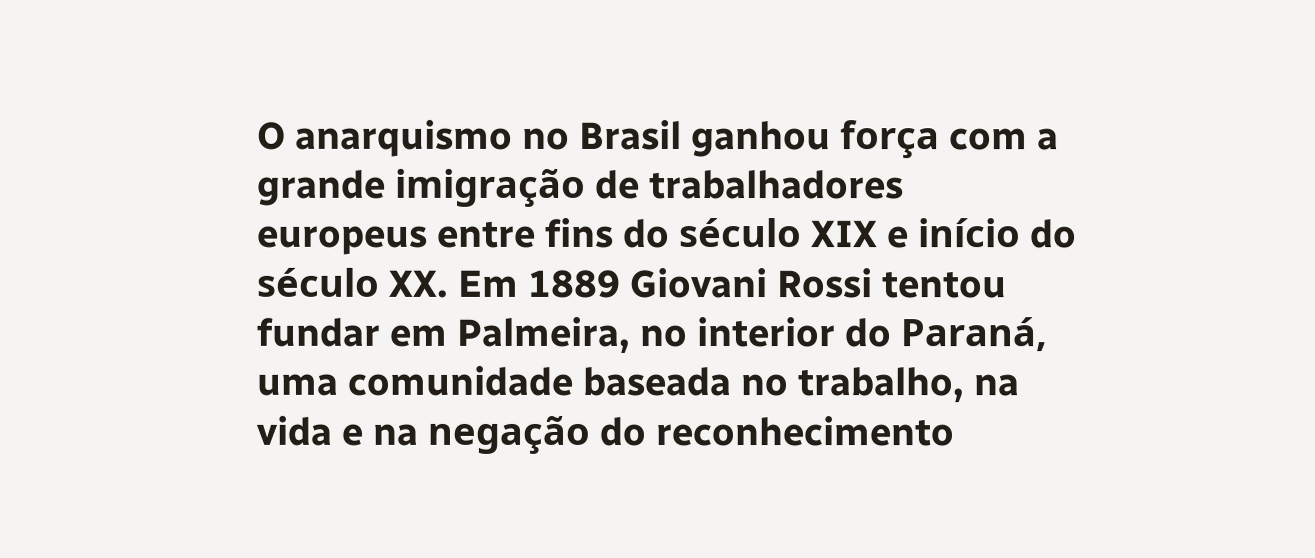O anarquismo no Brasil ganhou força com a grande imigração de trabalhadores europeus entre fins do século XIX e início do século XX. Em 1889 Giovani Rossi tentou fundar em Palmeira, no interior do Paraná, uma comunidade baseada no trabalho, na vida e na negação do reconhecimento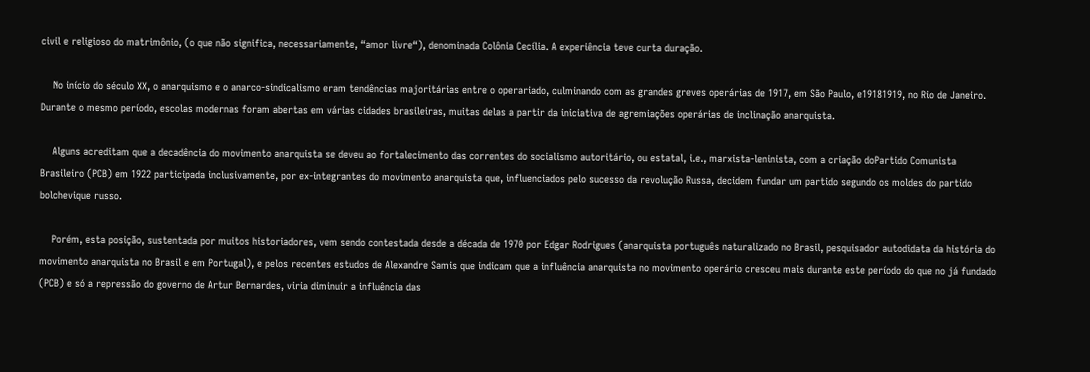civil e religioso do matrimônio, (o que não significa, necessariamente, “amor livre“), denominada Colônia Cecília. A experiência teve curta duração.

    No início do século XX, o anarquismo e o anarco-sindicalismo eram tendências majoritárias entre o operariado, culminando com as grandes greves operárias de 1917, em São Paulo, e19181919, no Rio de Janeiro. Durante o mesmo período, escolas modernas foram abertas em várias cidades brasileiras, muitas delas a partir da iniciativa de agremiações operárias de inclinação anarquista.

    Alguns acreditam que a decadência do movimento anarquista se deveu ao fortalecimento das correntes do socialismo autoritário, ou estatal, i.e., marxista-leninista, com a criação doPartido Comunista Brasileiro (PCB) em 1922 participada inclusivamente, por ex-integrantes do movimento anarquista que, influenciados pelo sucesso da revolução Russa, decidem fundar um partido segundo os moldes do partido bolchevique russo.

    Porém, esta posição, sustentada por muitos historiadores, vem sendo contestada desde a década de 1970 por Edgar Rodrigues (anarquista português naturalizado no Brasil, pesquisador autodidata da história do movimento anarquista no Brasil e em Portugal), e pelos recentes estudos de Alexandre Samis que indicam que a influência anarquista no movimento operário cresceu mais durante este período do que no já fundado (PCB) e só a repressão do governo de Artur Bernardes, viria diminuir a influência das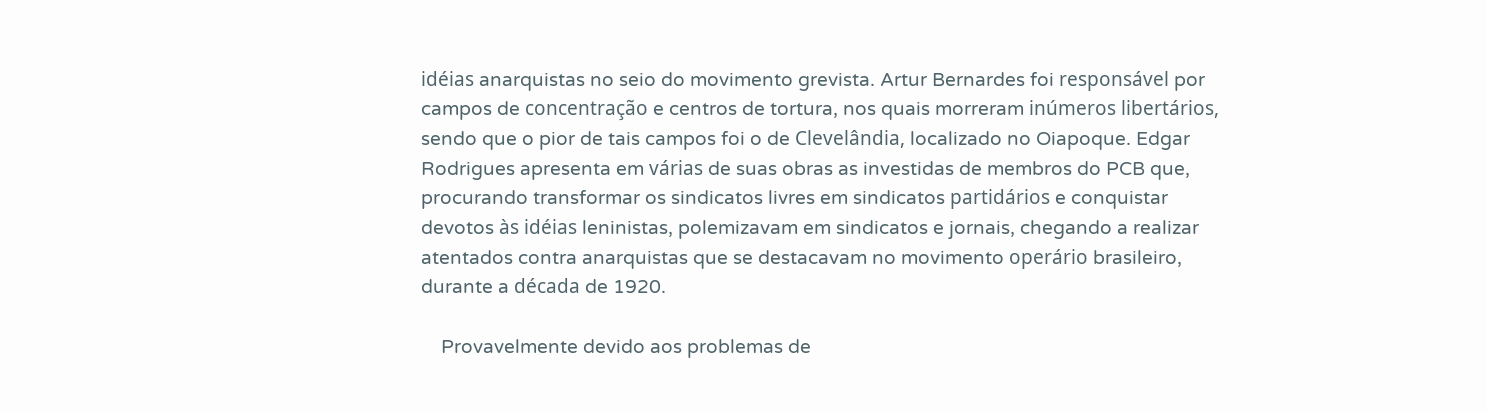idéias anarquistas no seio do movimento grevista. Artur Bernardes foi responsável por campos de concentração e centros de tortura, nos quais morreram inúmeros libertários, sendo que o pior de tais campos foi o de Clevelândia, localizado no Oiapoque. Edgar Rodrigues apresenta em várias de suas obras as investidas de membros do PCB que, procurando transformar os sindicatos livres em sindicatos partidários e conquistar devotos às idéias leninistas, polemizavam em sindicatos e jornais, chegando a realizar atentados contra anarquistas que se destacavam no movimento operário brasileiro, durante a década de 1920.

    Provavelmente devido aos problemas de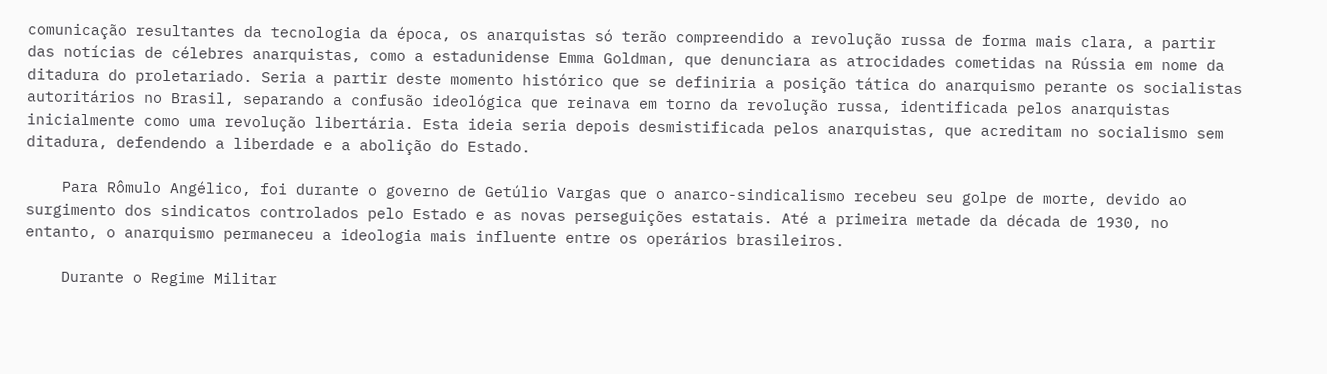comunicação resultantes da tecnologia da época, os anarquistas só terão compreendido a revolução russa de forma mais clara, a partir das notícias de célebres anarquistas, como a estadunidense Emma Goldman, que denunciara as atrocidades cometidas na Rússia em nome da ditadura do proletariado. Seria a partir deste momento histórico que se definiria a posição tática do anarquismo perante os socialistas autoritários no Brasil, separando a confusão ideológica que reinava em torno da revolução russa, identificada pelos anarquistas inicialmente como uma revolução libertária. Esta ideia seria depois desmistificada pelos anarquistas, que acreditam no socialismo sem ditadura, defendendo a liberdade e a abolição do Estado.

    Para Rômulo Angélico, foi durante o governo de Getúlio Vargas que o anarco-sindicalismo recebeu seu golpe de morte, devido ao surgimento dos sindicatos controlados pelo Estado e as novas perseguições estatais. Até a primeira metade da década de 1930, no entanto, o anarquismo permaneceu a ideologia mais influente entre os operários brasileiros.

    Durante o Regime Militar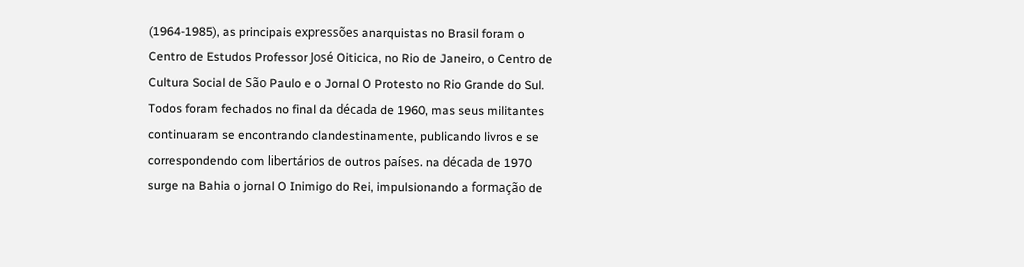(1964-1985), as principais expressões anarquistas no Brasil foram o Centro de Estudos Professor José Oiticica, no Rio de Janeiro, o Centro de Cultura Social de São Paulo e o Jornal O Protesto no Rio Grande do Sul. Todos foram fechados no final da década de 1960, mas seus militantes continuaram se encontrando clandestinamente, publicando livros e se correspondendo com libertários de outros países. na década de 1970 surge na Bahia o jornal O Inimigo do Rei, impulsionando a formação de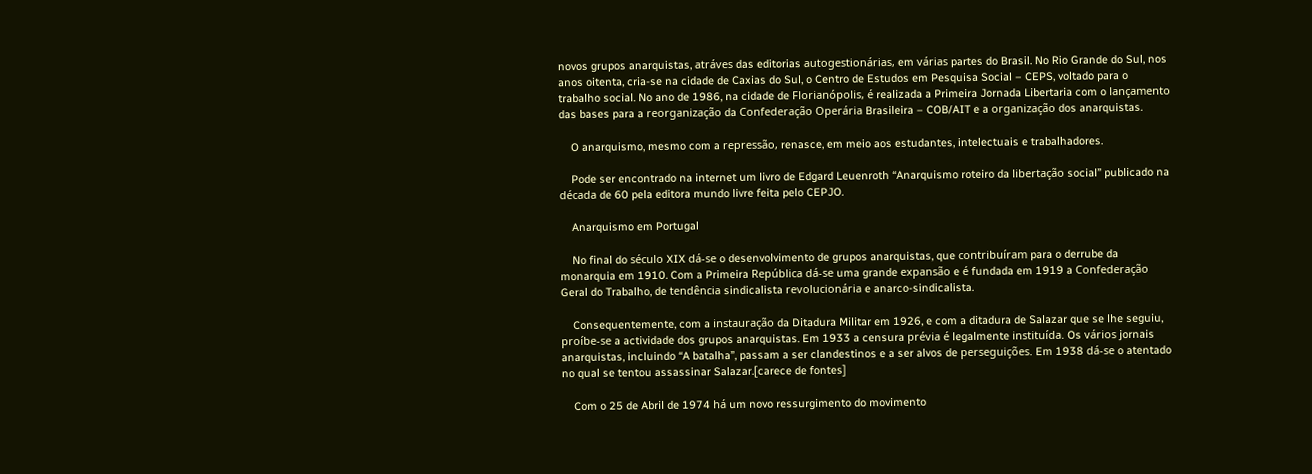novos grupos anarquistas, atráves das editorias autogestionárias, em várias partes do Brasil. No Rio Grande do Sul, nos anos oitenta, cria-se na cidade de Caxias do Sul, o Centro de Estudos em Pesquisa Social – CEPS, voltado para o trabalho social. No ano de 1986, na cidade de Florianópolis, é realizada a Primeira Jornada Libertaria com o lançamento das bases para a reorganização da Confederação Operária Brasileira – COB/AIT e a organização dos anarquistas.

    O anarquismo, mesmo com a repressão, renasce, em meio aos estudantes, intelectuais e trabalhadores.

    Pode ser encontrado na internet um livro de Edgard Leuenroth “Anarquismo roteiro da libertação social” publicado na década de 60 pela editora mundo livre feita pelo CEPJO.

    Anarquismo em Portugal

    No final do século XIX dá-se o desenvolvimento de grupos anarquistas, que contribuíram para o derrube da monarquia em 1910. Com a Primeira República dá-se uma grande expansão e é fundada em 1919 a Confederação Geral do Trabalho, de tendência sindicalista revolucionária e anarco-sindicalista.

    Consequentemente, com a instauração da Ditadura Militar em 1926, e com a ditadura de Salazar que se lhe seguiu, proíbe-se a actividade dos grupos anarquistas. Em 1933 a censura prévia é legalmente instituída. Os vários jornais anarquistas, incluindo “A batalha”, passam a ser clandestinos e a ser alvos de perseguições. Em 1938 dá-se o atentado no qual se tentou assassinar Salazar.[carece de fontes]

    Com o 25 de Abril de 1974 há um novo ressurgimento do movimento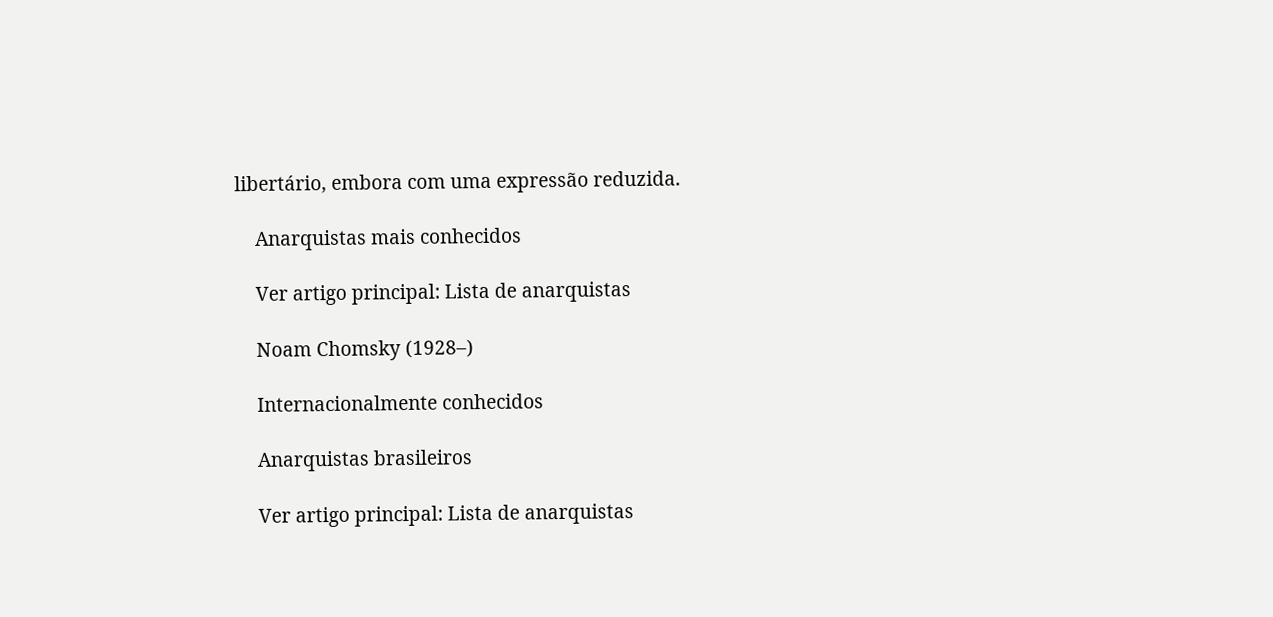libertário, embora com uma expressão reduzida.

    Anarquistas mais conhecidos

    Ver artigo principal: Lista de anarquistas

    Noam Chomsky (1928–)

    Internacionalmente conhecidos

    Anarquistas brasileiros

    Ver artigo principal: Lista de anarquistas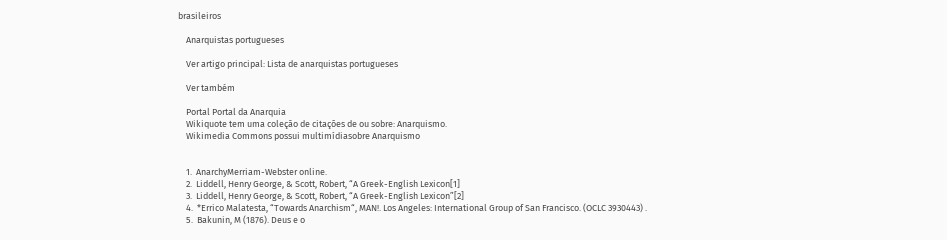brasileiros

    Anarquistas portugueses

    Ver artigo principal: Lista de anarquistas portugueses

    Ver também

    Portal Portal da Anarquia
    Wikiquote tem uma coleção de citações de ou sobre: Anarquismo.
    Wikimedia Commons possui multimídiasobre Anarquismo


    1.  AnarchyMerriam-Webster online.
    2.  Liddell, Henry George, & Scott, Robert, “A Greek-English Lexicon[1]
    3.  Liddell, Henry George, & Scott, Robert, “A Greek-English Lexicon”[2]
    4.  *Errico Malatesta, “Towards Anarchism“, MAN!. Los Angeles: International Group of San Francisco. (OCLC 3930443) .
    5.  Bakunin, M (1876). Deus e o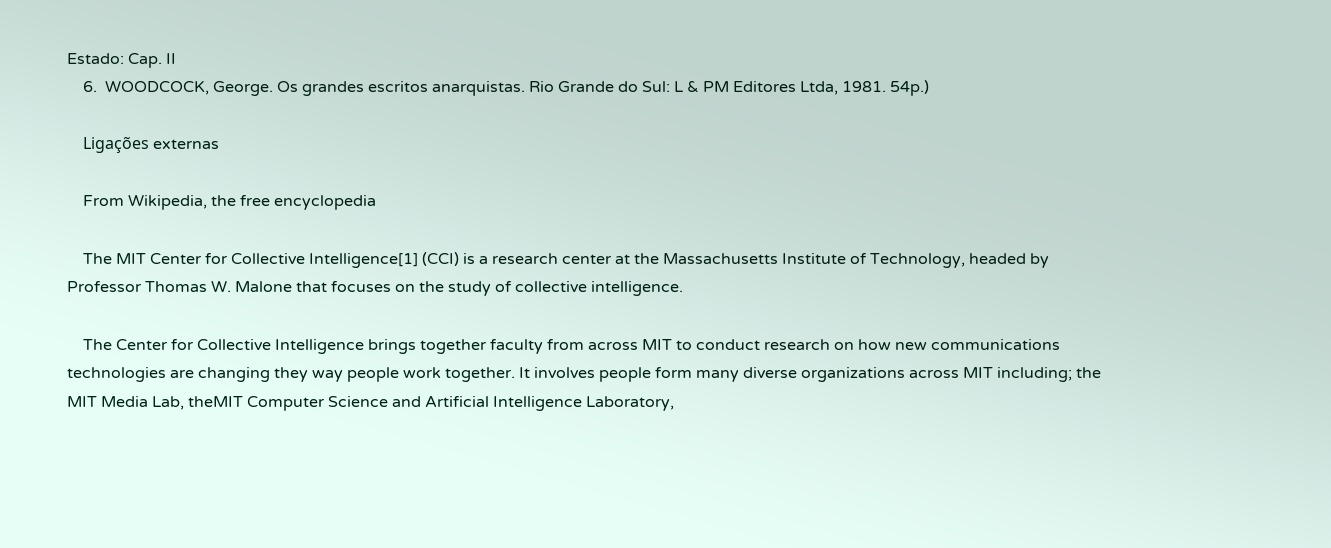Estado: Cap. II
    6.  WOODCOCK, George. Os grandes escritos anarquistas. Rio Grande do Sul: L & PM Editores Ltda, 1981. 54p.)

    Ligações externas

    From Wikipedia, the free encyclopedia

    The MIT Center for Collective Intelligence[1] (CCI) is a research center at the Massachusetts Institute of Technology, headed by Professor Thomas W. Malone that focuses on the study of collective intelligence.

    The Center for Collective Intelligence brings together faculty from across MIT to conduct research on how new communications technologies are changing they way people work together. It involves people form many diverse organizations across MIT including; the MIT Media Lab, theMIT Computer Science and Artificial Intelligence Laboratory,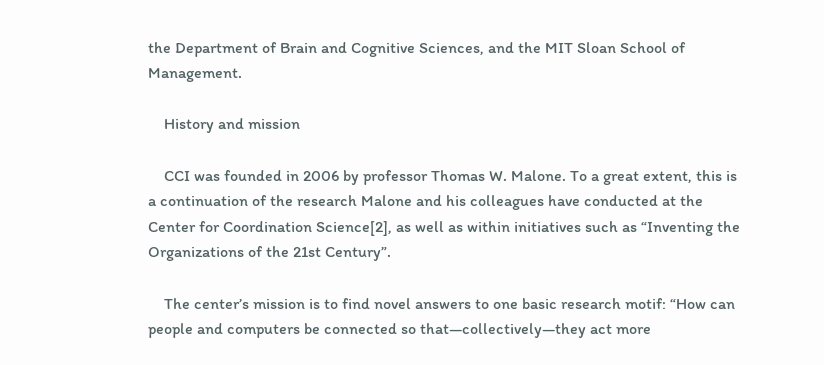the Department of Brain and Cognitive Sciences, and the MIT Sloan School of Management.

    History and mission

    CCI was founded in 2006 by professor Thomas W. Malone. To a great extent, this is a continuation of the research Malone and his colleagues have conducted at the Center for Coordination Science[2], as well as within initiatives such as “Inventing the Organizations of the 21st Century”.

    The center’s mission is to find novel answers to one basic research motif: “How can people and computers be connected so that—collectively—they act more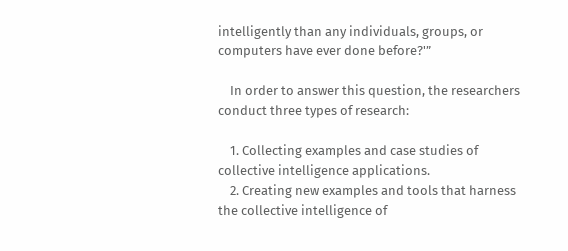intelligently than any individuals, groups, or computers have ever done before?'”

    In order to answer this question, the researchers conduct three types of research:

    1. Collecting examples and case studies of collective intelligence applications.
    2. Creating new examples and tools that harness the collective intelligence of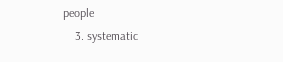people
    3. systematic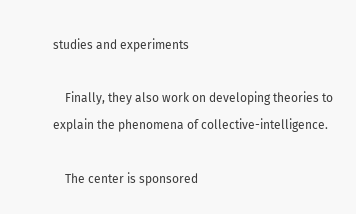studies and experiments

    Finally, they also work on developing theories to explain the phenomena of collective-intelligence.

    The center is sponsored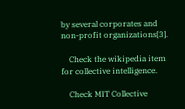by several corporates and non-profit organizations[3].

    Check the wikipedia item for collective intelligence.

    Check MIT Collective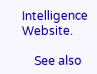Intelligence Website.

    See also